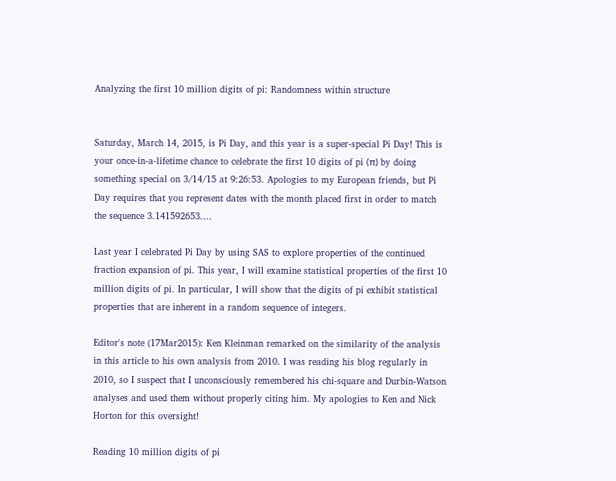Analyzing the first 10 million digits of pi: Randomness within structure


Saturday, March 14, 2015, is Pi Day, and this year is a super-special Pi Day! This is your once-in-a-lifetime chance to celebrate the first 10 digits of pi (π) by doing something special on 3/14/15 at 9:26:53. Apologies to my European friends, but Pi Day requires that you represent dates with the month placed first in order to match the sequence 3.141592653....

Last year I celebrated Pi Day by using SAS to explore properties of the continued fraction expansion of pi. This year, I will examine statistical properties of the first 10 million digits of pi. In particular, I will show that the digits of pi exhibit statistical properties that are inherent in a random sequence of integers.

Editor's note (17Mar2015): Ken Kleinman remarked on the similarity of the analysis in this article to his own analysis from 2010. I was reading his blog regularly in 2010, so I suspect that I unconsciously remembered his chi-square and Durbin-Watson analyses and used them without properly citing him. My apologies to Ken and Nick Horton for this oversight!

Reading 10 million digits of pi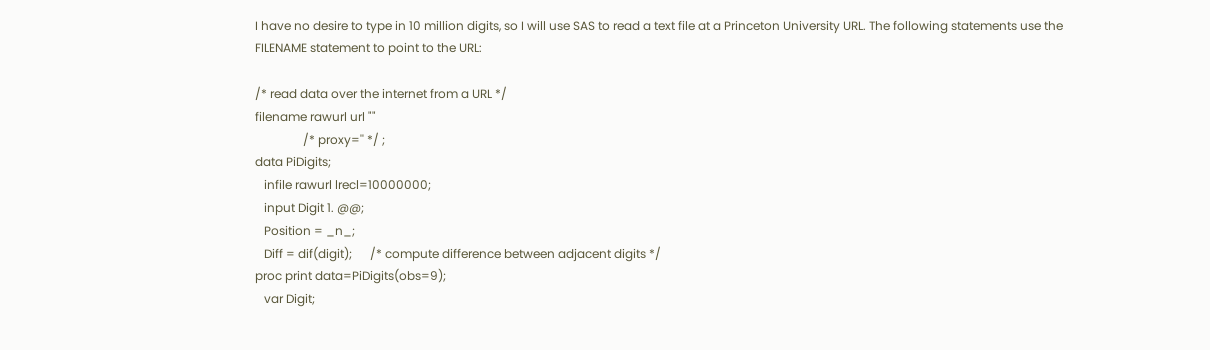I have no desire to type in 10 million digits, so I will use SAS to read a text file at a Princeton University URL. The following statements use the FILENAME statement to point to the URL:

/* read data over the internet from a URL */
filename rawurl url ""
                /* proxy='' */ ;
data PiDigits;
   infile rawurl lrecl=10000000;
   input Digit 1. @@;
   Position = _n_;
   Diff = dif(digit);      /* compute difference between adjacent digits */
proc print data=PiDigits(obs=9);
   var Digit;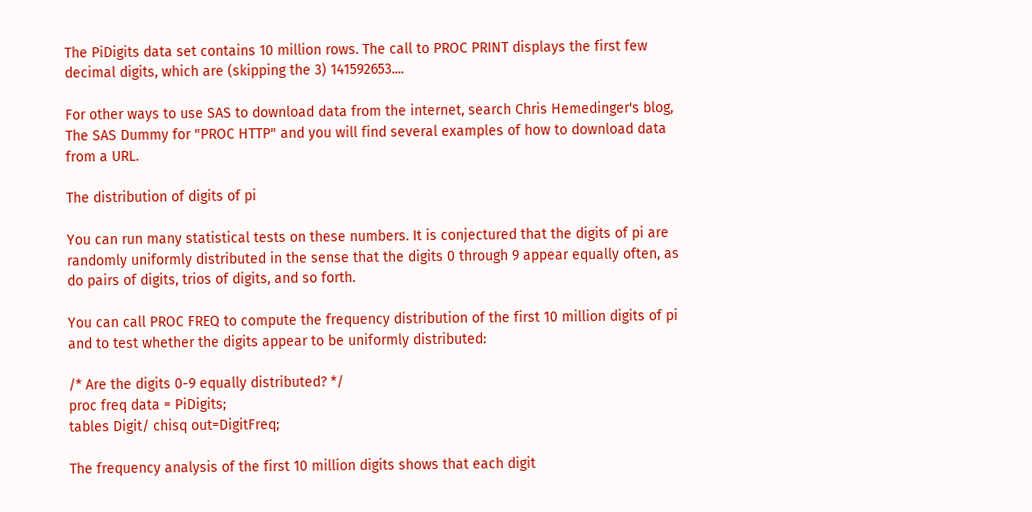The PiDigits data set contains 10 million rows. The call to PROC PRINT displays the first few decimal digits, which are (skipping the 3) 141592653....

For other ways to use SAS to download data from the internet, search Chris Hemedinger's blog, The SAS Dummy for "PROC HTTP" and you will find several examples of how to download data from a URL.

The distribution of digits of pi

You can run many statistical tests on these numbers. It is conjectured that the digits of pi are randomly uniformly distributed in the sense that the digits 0 through 9 appear equally often, as do pairs of digits, trios of digits, and so forth.

You can call PROC FREQ to compute the frequency distribution of the first 10 million digits of pi and to test whether the digits appear to be uniformly distributed:

/* Are the digits 0-9 equally distributed? */
proc freq data = PiDigits;
tables Digit/ chisq out=DigitFreq;

The frequency analysis of the first 10 million digits shows that each digit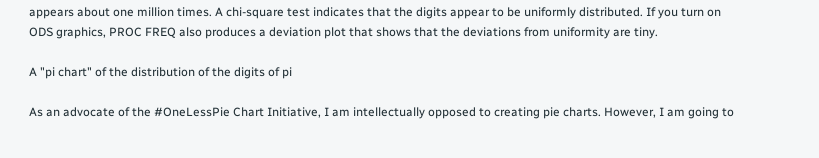appears about one million times. A chi-square test indicates that the digits appear to be uniformly distributed. If you turn on ODS graphics, PROC FREQ also produces a deviation plot that shows that the deviations from uniformity are tiny.

A "pi chart" of the distribution of the digits of pi

As an advocate of the #OneLessPie Chart Initiative, I am intellectually opposed to creating pie charts. However, I am going to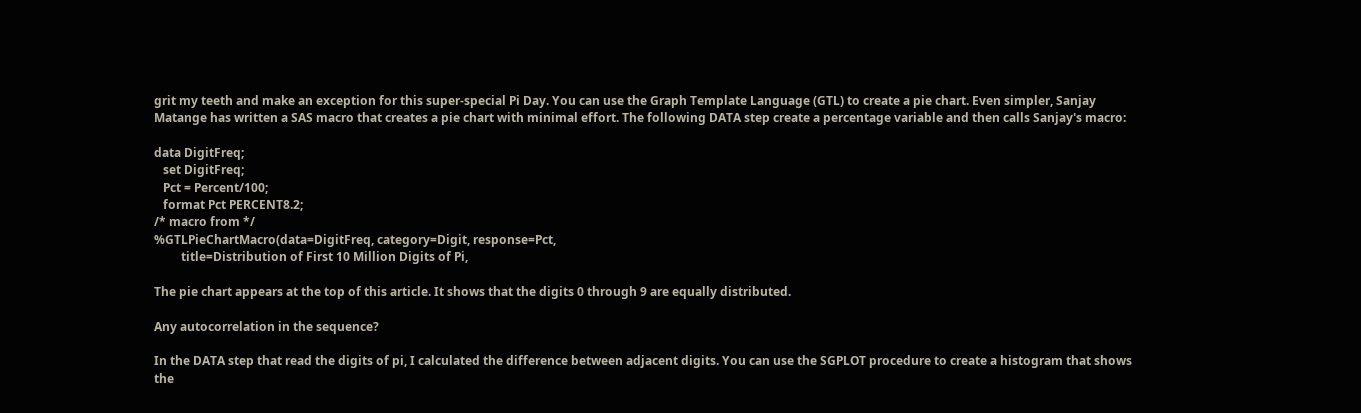grit my teeth and make an exception for this super-special Pi Day. You can use the Graph Template Language (GTL) to create a pie chart. Even simpler, Sanjay Matange has written a SAS macro that creates a pie chart with minimal effort. The following DATA step create a percentage variable and then calls Sanjay's macro:

data DigitFreq;
   set DigitFreq;
   Pct = Percent/100;
   format Pct PERCENT8.2;
/* macro from */
%GTLPieChartMacro(data=DigitFreq, category=Digit, response=Pct,
         title=Distribution of First 10 Million Digits of Pi,

The pie chart appears at the top of this article. It shows that the digits 0 through 9 are equally distributed.

Any autocorrelation in the sequence?

In the DATA step that read the digits of pi, I calculated the difference between adjacent digits. You can use the SGPLOT procedure to create a histogram that shows the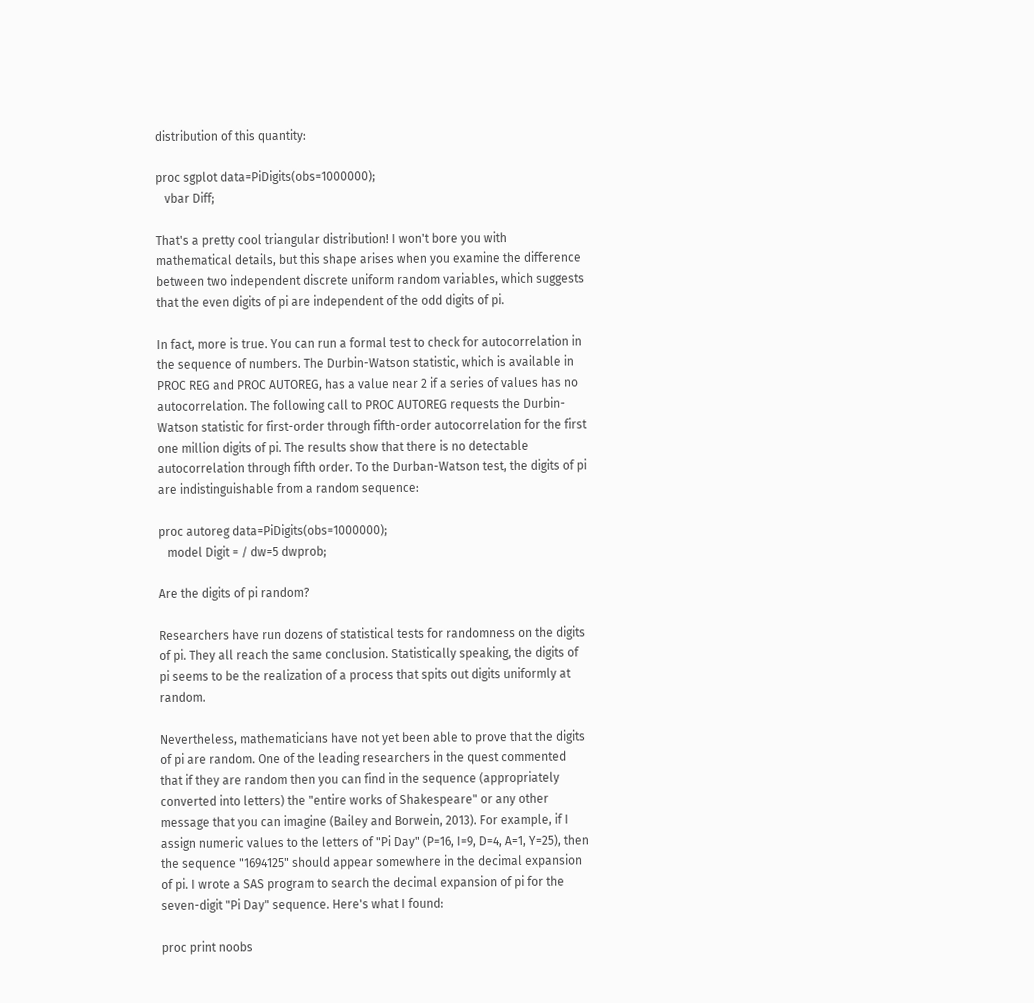distribution of this quantity:

proc sgplot data=PiDigits(obs=1000000);
   vbar Diff;

That's a pretty cool triangular distribution! I won't bore you with mathematical details, but this shape arises when you examine the difference between two independent discrete uniform random variables, which suggests that the even digits of pi are independent of the odd digits of pi.

In fact, more is true. You can run a formal test to check for autocorrelation in the sequence of numbers. The Durbin-Watson statistic, which is available in PROC REG and PROC AUTOREG, has a value near 2 if a series of values has no autocorrelation. The following call to PROC AUTOREG requests the Durbin-Watson statistic for first-order through fifth-order autocorrelation for the first one million digits of pi. The results show that there is no detectable autocorrelation through fifth order. To the Durban-Watson test, the digits of pi are indistinguishable from a random sequence:

proc autoreg data=PiDigits(obs=1000000);
   model Digit = / dw=5 dwprob;

Are the digits of pi random?

Researchers have run dozens of statistical tests for randomness on the digits of pi. They all reach the same conclusion. Statistically speaking, the digits of pi seems to be the realization of a process that spits out digits uniformly at random.

Nevertheless, mathematicians have not yet been able to prove that the digits of pi are random. One of the leading researchers in the quest commented that if they are random then you can find in the sequence (appropriately converted into letters) the "entire works of Shakespeare" or any other message that you can imagine (Bailey and Borwein, 2013). For example, if I assign numeric values to the letters of "Pi Day" (P=16, I=9, D=4, A=1, Y=25), then the sequence "1694125" should appear somewhere in the decimal expansion of pi. I wrote a SAS program to search the decimal expansion of pi for the seven-digit "Pi Day" sequence. Here's what I found:

proc print noobs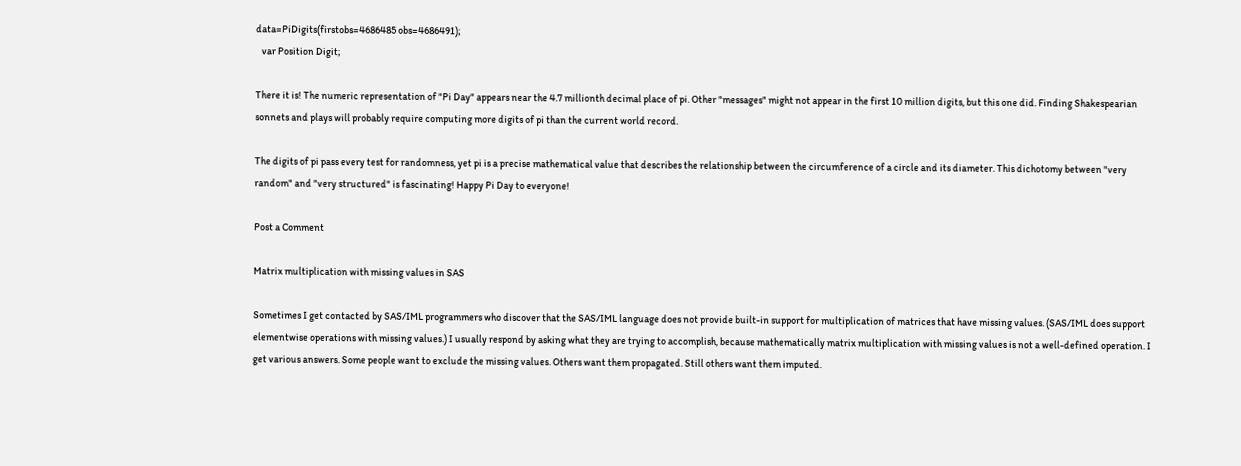data=PiDigits(firstobs=4686485 obs=4686491);
   var Position Digit;

There it is! The numeric representation of "Pi Day" appears near the 4.7 millionth decimal place of pi. Other "messages" might not appear in the first 10 million digits, but this one did. Finding Shakespearian sonnets and plays will probably require computing more digits of pi than the current world record.

The digits of pi pass every test for randomness, yet pi is a precise mathematical value that describes the relationship between the circumference of a circle and its diameter. This dichotomy between "very random" and "very structured" is fascinating! Happy Pi Day to everyone!

Post a Comment

Matrix multiplication with missing values in SAS

Sometimes I get contacted by SAS/IML programmers who discover that the SAS/IML language does not provide built-in support for multiplication of matrices that have missing values. (SAS/IML does support elementwise operations with missing values.) I usually respond by asking what they are trying to accomplish, because mathematically matrix multiplication with missing values is not a well-defined operation. I get various answers. Some people want to exclude the missing values. Others want them propagated. Still others want them imputed.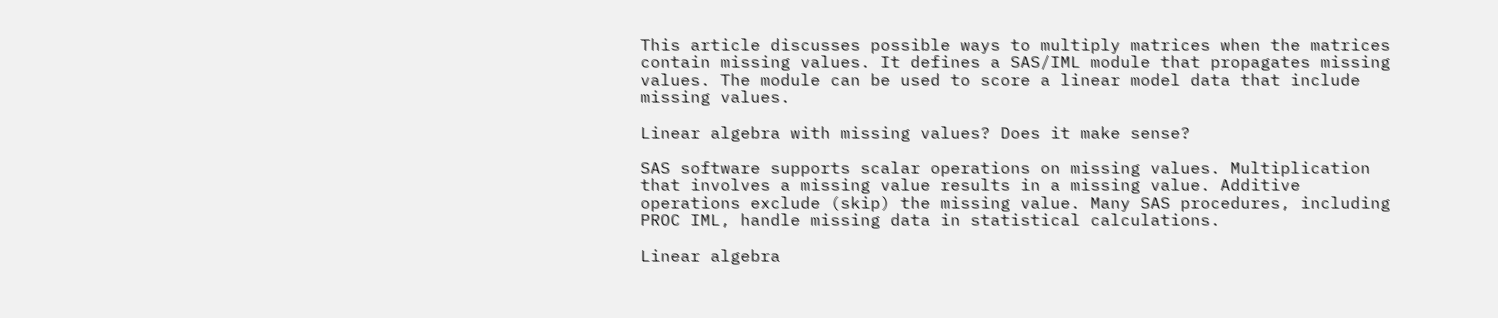This article discusses possible ways to multiply matrices when the matrices contain missing values. It defines a SAS/IML module that propagates missing values. The module can be used to score a linear model data that include missing values.

Linear algebra with missing values? Does it make sense?

SAS software supports scalar operations on missing values. Multiplication that involves a missing value results in a missing value. Additive operations exclude (skip) the missing value. Many SAS procedures, including PROC IML, handle missing data in statistical calculations.

Linear algebra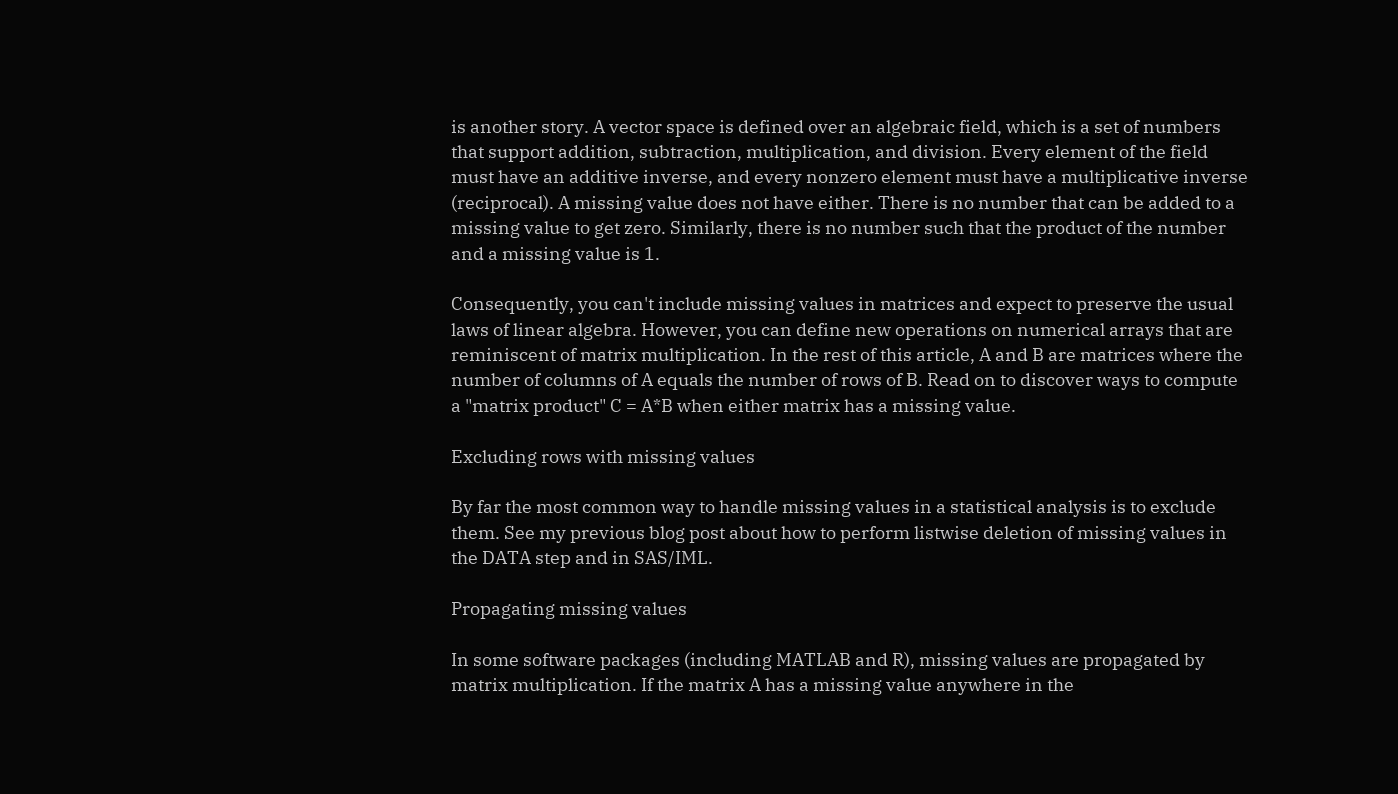is another story. A vector space is defined over an algebraic field, which is a set of numbers that support addition, subtraction, multiplication, and division. Every element of the field must have an additive inverse, and every nonzero element must have a multiplicative inverse (reciprocal). A missing value does not have either. There is no number that can be added to a missing value to get zero. Similarly, there is no number such that the product of the number and a missing value is 1.

Consequently, you can't include missing values in matrices and expect to preserve the usual laws of linear algebra. However, you can define new operations on numerical arrays that are reminiscent of matrix multiplication. In the rest of this article, A and B are matrices where the number of columns of A equals the number of rows of B. Read on to discover ways to compute a "matrix product" C = A*B when either matrix has a missing value.

Excluding rows with missing values

By far the most common way to handle missing values in a statistical analysis is to exclude them. See my previous blog post about how to perform listwise deletion of missing values in the DATA step and in SAS/IML.

Propagating missing values

In some software packages (including MATLAB and R), missing values are propagated by matrix multiplication. If the matrix A has a missing value anywhere in the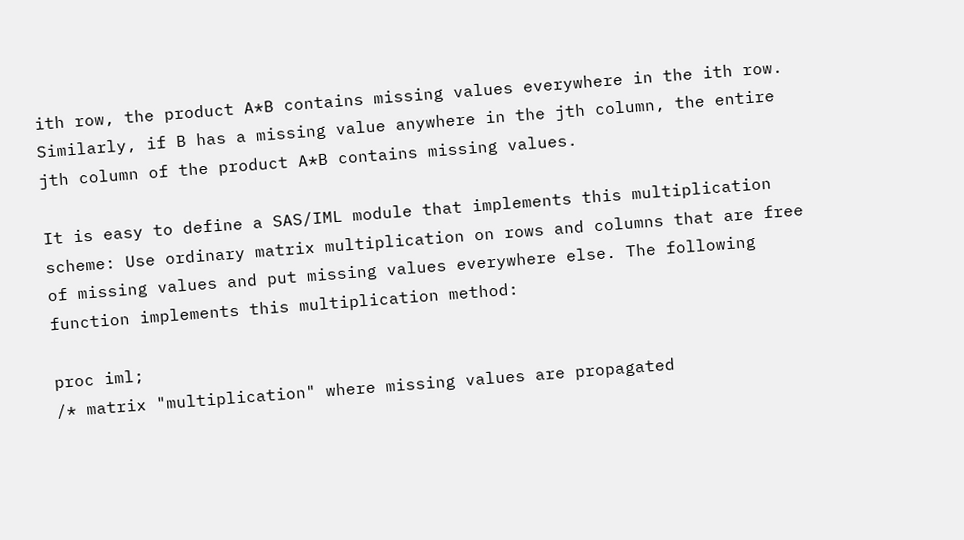ith row, the product A*B contains missing values everywhere in the ith row. Similarly, if B has a missing value anywhere in the jth column, the entire jth column of the product A*B contains missing values.

It is easy to define a SAS/IML module that implements this multiplication scheme: Use ordinary matrix multiplication on rows and columns that are free of missing values and put missing values everywhere else. The following function implements this multiplication method:

proc iml;
/* matrix "multiplication" where missing values are propagated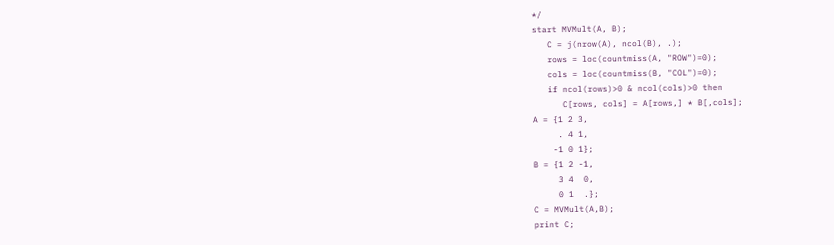*/
start MVMult(A, B);
   C = j(nrow(A), ncol(B), .);
   rows = loc(countmiss(A, "ROW")=0);
   cols = loc(countmiss(B, "COL")=0);
   if ncol(rows)>0 & ncol(cols)>0 then
      C[rows, cols] = A[rows,] * B[,cols];
A = {1 2 3,
     . 4 1,
    -1 0 1};
B = {1 2 -1,
     3 4  0,
     0 1  .};
C = MVMult(A,B);
print C;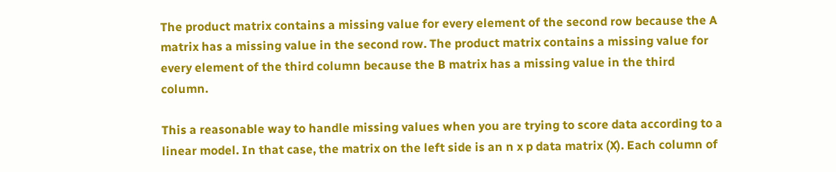The product matrix contains a missing value for every element of the second row because the A matrix has a missing value in the second row. The product matrix contains a missing value for every element of the third column because the B matrix has a missing value in the third column.

This a reasonable way to handle missing values when you are trying to score data according to a linear model. In that case, the matrix on the left side is an n x p data matrix (X). Each column of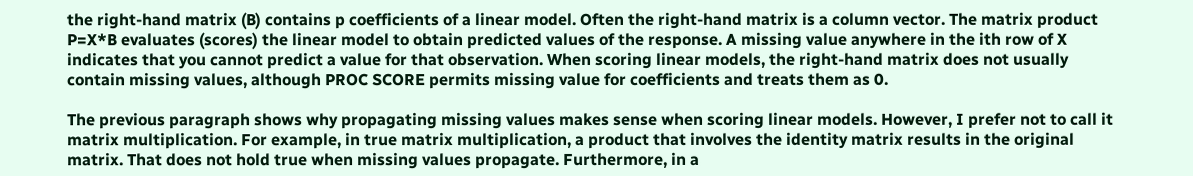the right-hand matrix (B) contains p coefficients of a linear model. Often the right-hand matrix is a column vector. The matrix product P=X*B evaluates (scores) the linear model to obtain predicted values of the response. A missing value anywhere in the ith row of X indicates that you cannot predict a value for that observation. When scoring linear models, the right-hand matrix does not usually contain missing values, although PROC SCORE permits missing value for coefficients and treats them as 0.

The previous paragraph shows why propagating missing values makes sense when scoring linear models. However, I prefer not to call it matrix multiplication. For example, in true matrix multiplication, a product that involves the identity matrix results in the original matrix. That does not hold true when missing values propagate. Furthermore, in a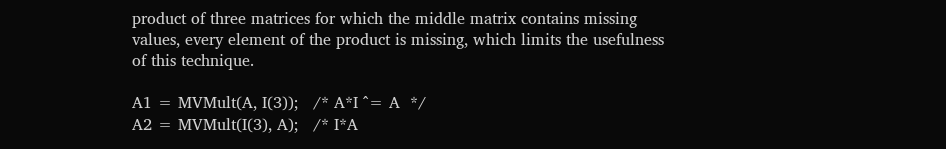product of three matrices for which the middle matrix contains missing values, every element of the product is missing, which limits the usefulness of this technique.

A1 = MVMult(A, I(3));   /* A*I ^= A  */
A2 = MVMult(I(3), A);   /* I*A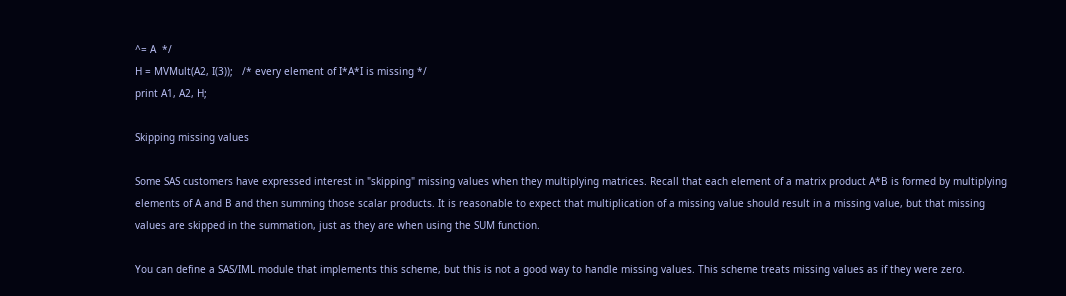^= A  */
H = MVMult(A2, I(3));   /* every element of I*A*I is missing */
print A1, A2, H;

Skipping missing values

Some SAS customers have expressed interest in "skipping" missing values when they multiplying matrices. Recall that each element of a matrix product A*B is formed by multiplying elements of A and B and then summing those scalar products. It is reasonable to expect that multiplication of a missing value should result in a missing value, but that missing values are skipped in the summation, just as they are when using the SUM function.

You can define a SAS/IML module that implements this scheme, but this is not a good way to handle missing values. This scheme treats missing values as if they were zero.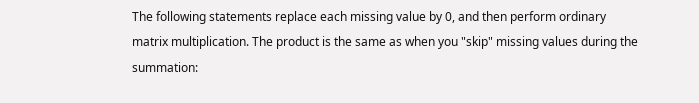The following statements replace each missing value by 0, and then perform ordinary matrix multiplication. The product is the same as when you "skip" missing values during the summation: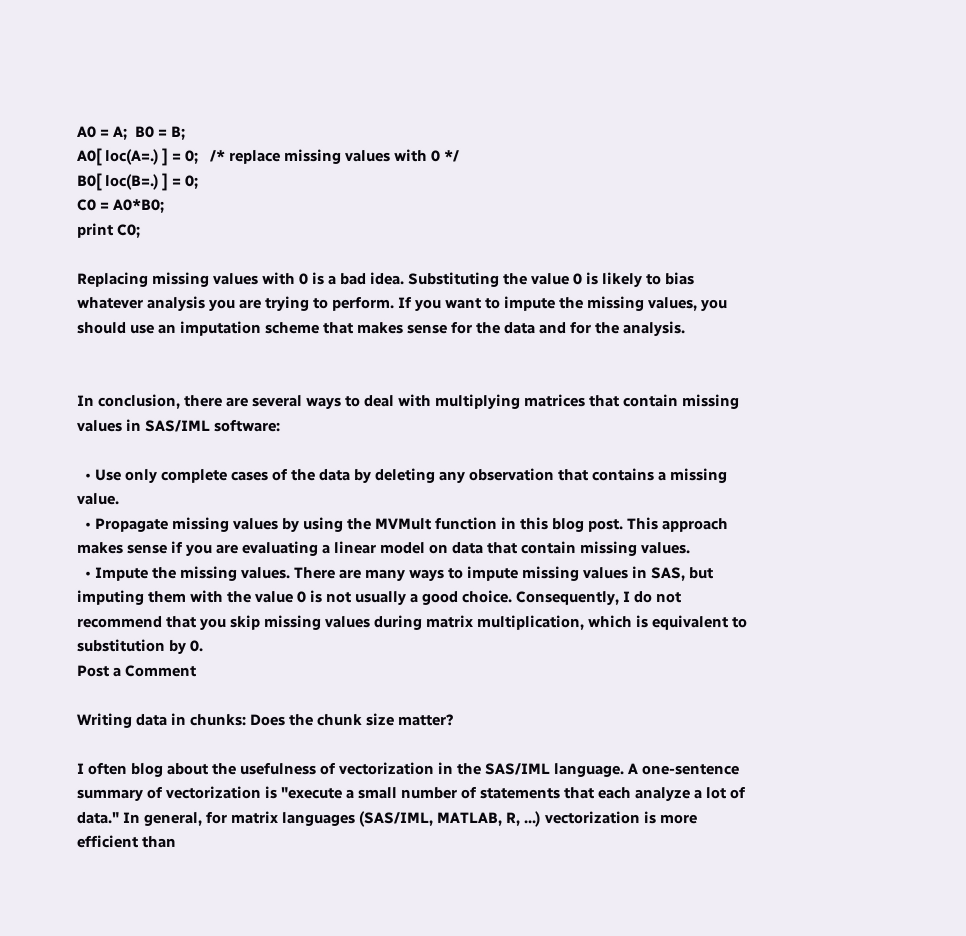A0 = A;  B0 = B;
A0[ loc(A=.) ] = 0;   /* replace missing values with 0 */
B0[ loc(B=.) ] = 0;
C0 = A0*B0;
print C0;

Replacing missing values with 0 is a bad idea. Substituting the value 0 is likely to bias whatever analysis you are trying to perform. If you want to impute the missing values, you should use an imputation scheme that makes sense for the data and for the analysis.


In conclusion, there are several ways to deal with multiplying matrices that contain missing values in SAS/IML software:

  • Use only complete cases of the data by deleting any observation that contains a missing value.
  • Propagate missing values by using the MVMult function in this blog post. This approach makes sense if you are evaluating a linear model on data that contain missing values.
  • Impute the missing values. There are many ways to impute missing values in SAS, but imputing them with the value 0 is not usually a good choice. Consequently, I do not recommend that you skip missing values during matrix multiplication, which is equivalent to substitution by 0.
Post a Comment

Writing data in chunks: Does the chunk size matter?

I often blog about the usefulness of vectorization in the SAS/IML language. A one-sentence summary of vectorization is "execute a small number of statements that each analyze a lot of data." In general, for matrix languages (SAS/IML, MATLAB, R, ...) vectorization is more efficient than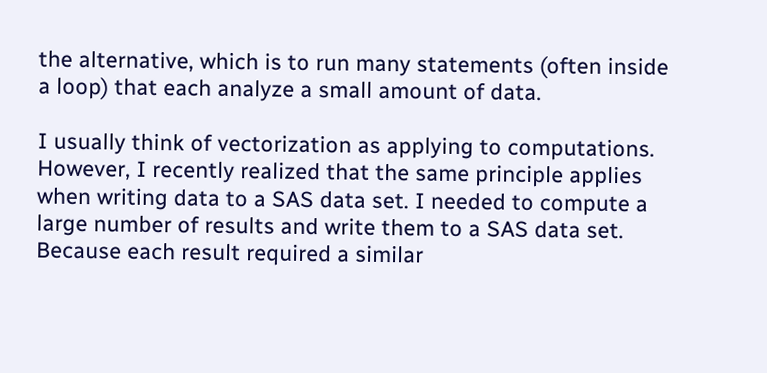the alternative, which is to run many statements (often inside a loop) that each analyze a small amount of data.

I usually think of vectorization as applying to computations. However, I recently realized that the same principle applies when writing data to a SAS data set. I needed to compute a large number of results and write them to a SAS data set. Because each result required a similar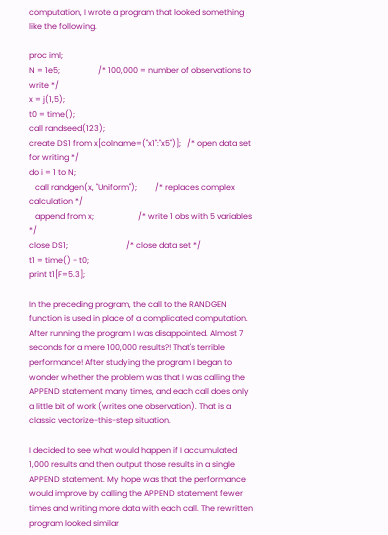computation, I wrote a program that looked something like the following.

proc iml;
N = 1e5;                   /* 100,000 = number of observations to write */
x = j(1,5);
t0 = time();
call randseed(123);
create DS1 from x[colname=("x1":"x5")];   /* open data set for writing */
do i = 1 to N;
   call randgen(x, "Uniform");         /* replaces complex calculation */
   append from x;                      /* write 1 obs with 5 variables */
close DS1;                             /* close data set */
t1 = time() - t0;
print t1[F=5.3];

In the preceding program, the call to the RANDGEN function is used in place of a complicated computation. After running the program I was disappointed. Almost 7 seconds for a mere 100,000 results?! That's terrible performance! After studying the program I began to wonder whether the problem was that I was calling the APPEND statement many times, and each call does only a little bit of work (writes one observation). That is a classic vectorize-this-step situation.

I decided to see what would happen if I accumulated 1,000 results and then output those results in a single APPEND statement. My hope was that the performance would improve by calling the APPEND statement fewer times and writing more data with each call. The rewritten program looked similar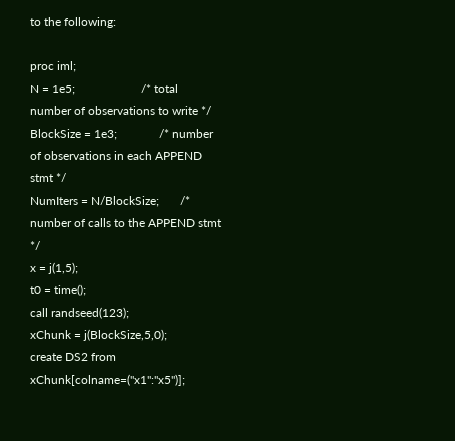to the following:

proc iml;
N = 1e5;                      /* total number of observations to write */
BlockSize = 1e3;              /* number of observations in each APPEND stmt */
NumIters = N/BlockSize;       /* number of calls to the APPEND stmt */
x = j(1,5);
t0 = time();
call randseed(123);
xChunk = j(BlockSize,5,0);
create DS2 from xChunk[colname=("x1":"x5")];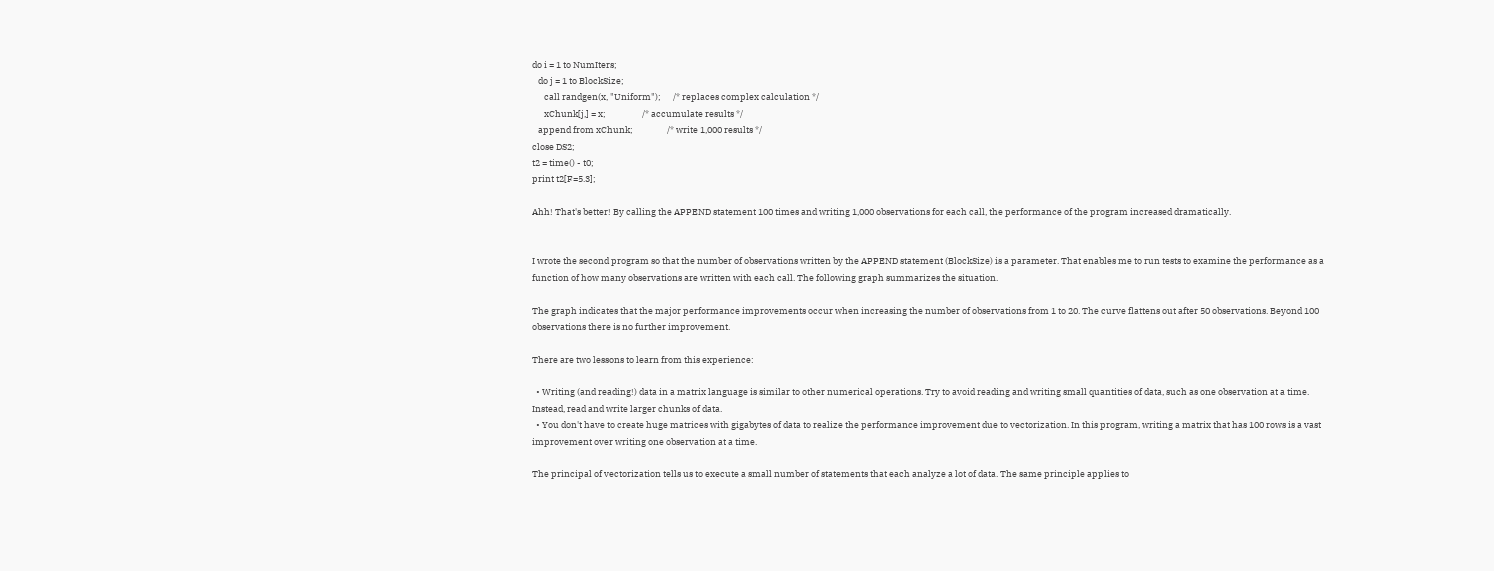do i = 1 to NumIters;
   do j = 1 to BlockSize;
      call randgen(x, "Uniform");      /* replaces complex calculation */
      xChunk[j,] = x;                  /* accumulate results */
   append from xChunk;                 /* write 1,000 results */
close DS2;
t2 = time() - t0;
print t2[F=5.3];

Ahh! That's better! By calling the APPEND statement 100 times and writing 1,000 observations for each call, the performance of the program increased dramatically.


I wrote the second program so that the number of observations written by the APPEND statement (BlockSize) is a parameter. That enables me to run tests to examine the performance as a function of how many observations are written with each call. The following graph summarizes the situation.

The graph indicates that the major performance improvements occur when increasing the number of observations from 1 to 20. The curve flattens out after 50 observations. Beyond 100 observations there is no further improvement.

There are two lessons to learn from this experience:

  • Writing (and reading!) data in a matrix language is similar to other numerical operations. Try to avoid reading and writing small quantities of data, such as one observation at a time. Instead, read and write larger chunks of data.
  • You don't have to create huge matrices with gigabytes of data to realize the performance improvement due to vectorization. In this program, writing a matrix that has 100 rows is a vast improvement over writing one observation at a time.

The principal of vectorization tells us to execute a small number of statements that each analyze a lot of data. The same principle applies to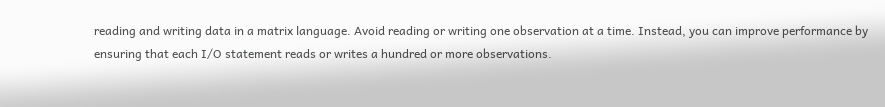reading and writing data in a matrix language. Avoid reading or writing one observation at a time. Instead, you can improve performance by ensuring that each I/O statement reads or writes a hundred or more observations.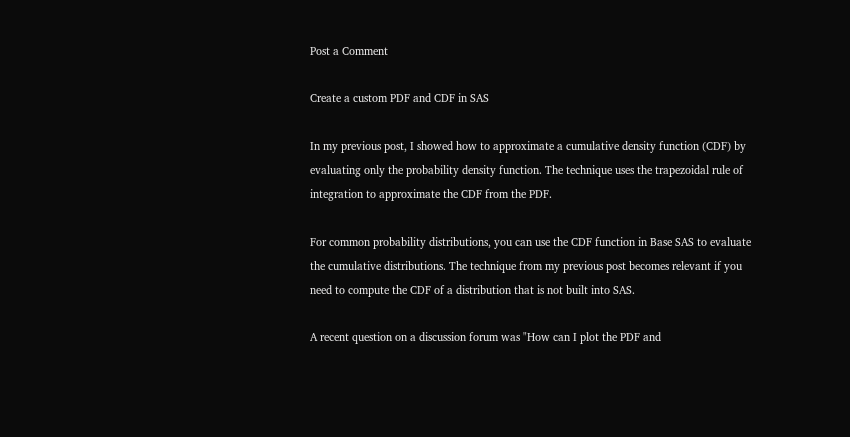Post a Comment

Create a custom PDF and CDF in SAS

In my previous post, I showed how to approximate a cumulative density function (CDF) by evaluating only the probability density function. The technique uses the trapezoidal rule of integration to approximate the CDF from the PDF.

For common probability distributions, you can use the CDF function in Base SAS to evaluate the cumulative distributions. The technique from my previous post becomes relevant if you need to compute the CDF of a distribution that is not built into SAS.

A recent question on a discussion forum was "How can I plot the PDF and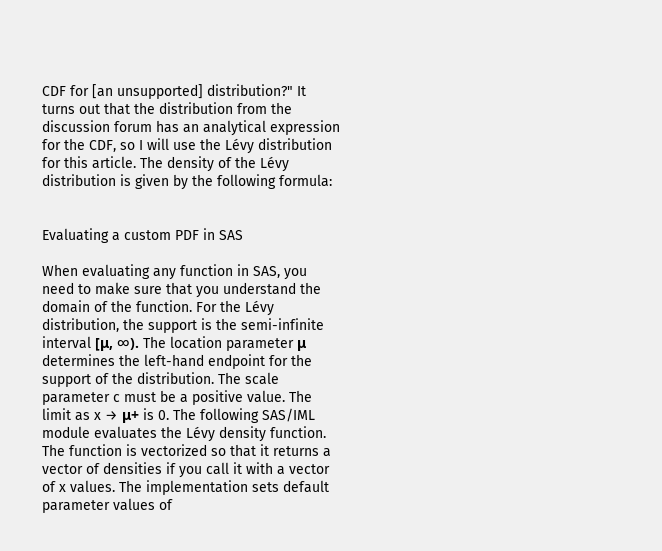CDF for [an unsupported] distribution?" It turns out that the distribution from the discussion forum has an analytical expression for the CDF, so I will use the Lévy distribution for this article. The density of the Lévy distribution is given by the following formula:


Evaluating a custom PDF in SAS

When evaluating any function in SAS, you need to make sure that you understand the domain of the function. For the Lévy distribution, the support is the semi-infinite interval [μ, ∞). The location parameter μ determines the left-hand endpoint for the support of the distribution. The scale parameter c must be a positive value. The limit as x → μ+ is 0. The following SAS/IML module evaluates the Lévy density function. The function is vectorized so that it returns a vector of densities if you call it with a vector of x values. The implementation sets default parameter values of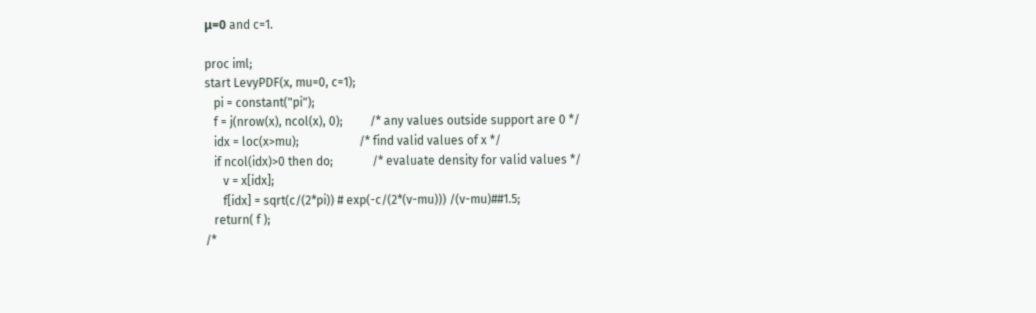μ=0 and c=1.

proc iml;
start LevyPDF(x, mu=0, c=1);
   pi = constant("pi");
   f = j(nrow(x), ncol(x), 0);         /* any values outside support are 0 */
   idx = loc(x>mu);                    /* find valid values of x */
   if ncol(idx)>0 then do;             /* evaluate density for valid values */
      v = x[idx];
      f[idx] = sqrt(c/(2*pi)) # exp(-c/(2*(v-mu))) /(v-mu)##1.5;
   return( f );
/*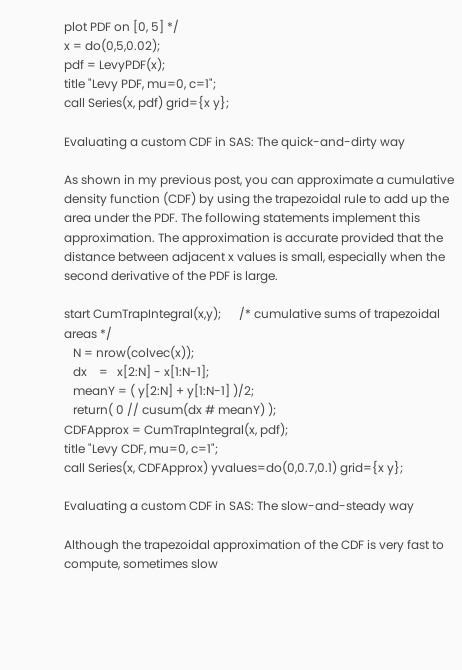plot PDF on [0, 5] */
x = do(0,5,0.02);
pdf = LevyPDF(x);
title "Levy PDF, mu=0, c=1";
call Series(x, pdf) grid={x y};

Evaluating a custom CDF in SAS: The quick-and-dirty way

As shown in my previous post, you can approximate a cumulative density function (CDF) by using the trapezoidal rule to add up the area under the PDF. The following statements implement this approximation. The approximation is accurate provided that the distance between adjacent x values is small, especially when the second derivative of the PDF is large.

start CumTrapIntegral(x,y);      /* cumulative sums of trapezoidal areas */
   N = nrow(colvec(x));
   dx    =   x[2:N] - x[1:N-1];
   meanY = ( y[2:N] + y[1:N-1] )/2;
   return( 0 // cusum(dx # meanY) );
CDFApprox = CumTrapIntegral(x, pdf);
title "Levy CDF, mu=0, c=1";
call Series(x, CDFApprox) yvalues=do(0,0.7,0.1) grid={x y};

Evaluating a custom CDF in SAS: The slow-and-steady way

Although the trapezoidal approximation of the CDF is very fast to compute, sometimes slow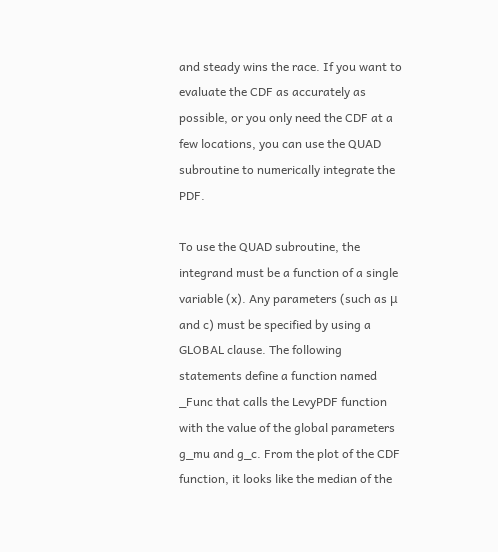and steady wins the race. If you want to evaluate the CDF as accurately as possible, or you only need the CDF at a few locations, you can use the QUAD subroutine to numerically integrate the PDF.

To use the QUAD subroutine, the integrand must be a function of a single variable (x). Any parameters (such as μ and c) must be specified by using a GLOBAL clause. The following statements define a function named _Func that calls the LevyPDF function with the value of the global parameters g_mu and g_c. From the plot of the CDF function, it looks like the median of the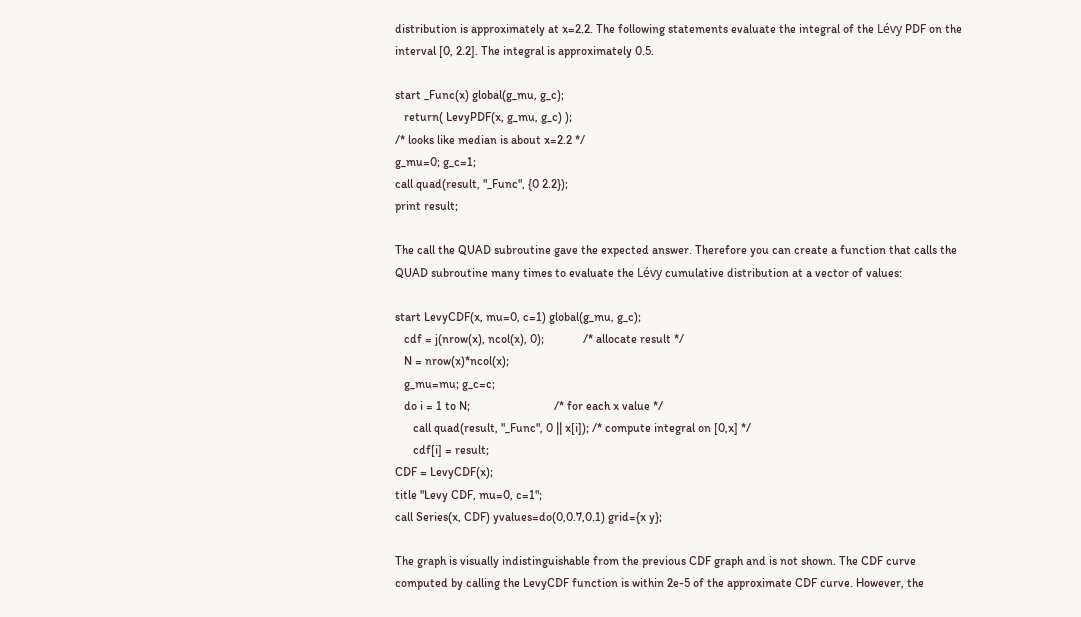distribution is approximately at x=2.2. The following statements evaluate the integral of the Lévy PDF on the interval [0, 2.2]. The integral is approximately 0.5.

start _Func(x) global(g_mu, g_c);
   return( LevyPDF(x, g_mu, g_c) );
/* looks like median is about x=2.2 */
g_mu=0; g_c=1;
call quad(result, "_Func", {0 2.2});
print result;

The call the QUAD subroutine gave the expected answer. Therefore you can create a function that calls the QUAD subroutine many times to evaluate the Lévy cumulative distribution at a vector of values:

start LevyCDF(x, mu=0, c=1) global(g_mu, g_c);
   cdf = j(nrow(x), ncol(x), 0);             /* allocate result */
   N = nrow(x)*ncol(x);
   g_mu=mu; g_c=c;
   do i = 1 to N;                            /* for each x value */
      call quad(result, "_Func", 0 || x[i]); /* compute integral on [0,x] */
      cdf[i] = result;
CDF = LevyCDF(x);
title "Levy CDF, mu=0, c=1";
call Series(x, CDF) yvalues=do(0,0.7,0.1) grid={x y};

The graph is visually indistinguishable from the previous CDF graph and is not shown. The CDF curve computed by calling the LevyCDF function is within 2e-5 of the approximate CDF curve. However, the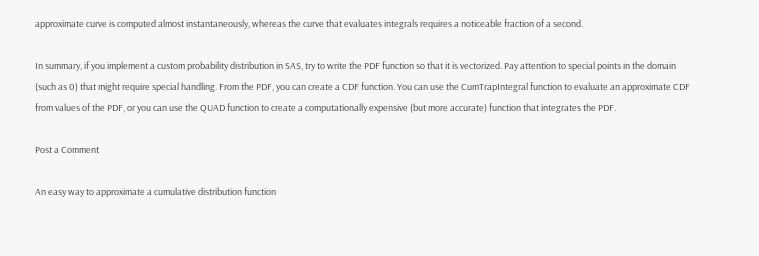approximate curve is computed almost instantaneously, whereas the curve that evaluates integrals requires a noticeable fraction of a second.

In summary, if you implement a custom probability distribution in SAS, try to write the PDF function so that it is vectorized. Pay attention to special points in the domain (such as 0) that might require special handling. From the PDF, you can create a CDF function. You can use the CumTrapIntegral function to evaluate an approximate CDF from values of the PDF, or you can use the QUAD function to create a computationally expensive (but more accurate) function that integrates the PDF.

Post a Comment

An easy way to approximate a cumulative distribution function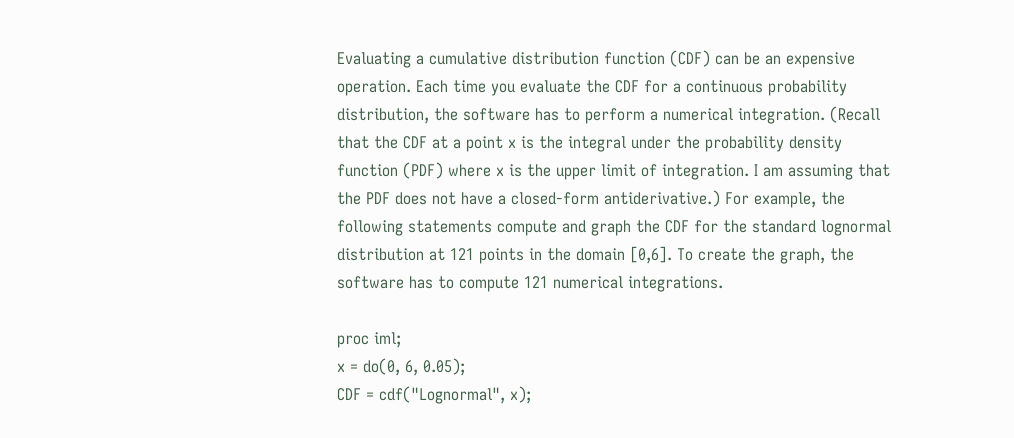Evaluating a cumulative distribution function (CDF) can be an expensive operation. Each time you evaluate the CDF for a continuous probability distribution, the software has to perform a numerical integration. (Recall that the CDF at a point x is the integral under the probability density function (PDF) where x is the upper limit of integration. I am assuming that the PDF does not have a closed-form antiderivative.) For example, the following statements compute and graph the CDF for the standard lognormal distribution at 121 points in the domain [0,6]. To create the graph, the software has to compute 121 numerical integrations.

proc iml;
x = do(0, 6, 0.05);
CDF = cdf("Lognormal", x);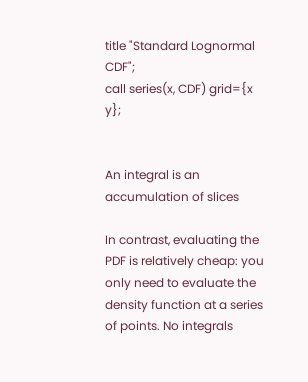title "Standard Lognormal CDF";
call series(x, CDF) grid={x y};


An integral is an accumulation of slices

In contrast, evaluating the PDF is relatively cheap: you only need to evaluate the density function at a series of points. No integrals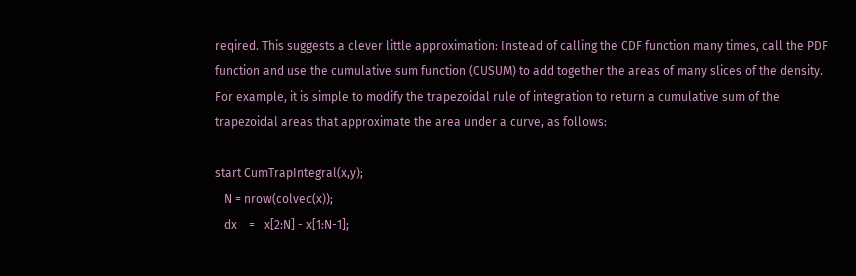reqired. This suggests a clever little approximation: Instead of calling the CDF function many times, call the PDF function and use the cumulative sum function (CUSUM) to add together the areas of many slices of the density. For example, it is simple to modify the trapezoidal rule of integration to return a cumulative sum of the trapezoidal areas that approximate the area under a curve, as follows:

start CumTrapIntegral(x,y);
   N = nrow(colvec(x));
   dx    =   x[2:N] - x[1:N-1];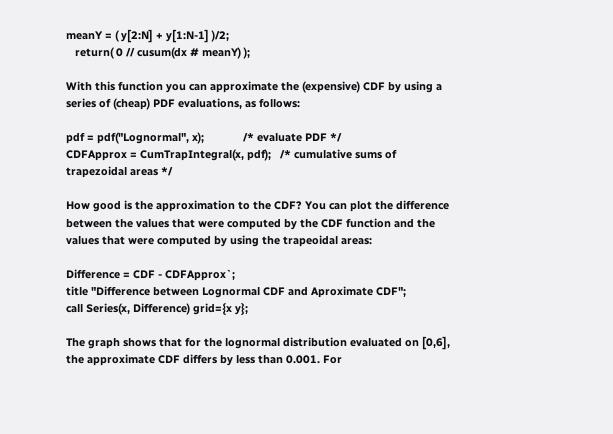meanY = ( y[2:N] + y[1:N-1] )/2;
   return( 0 // cusum(dx # meanY) );

With this function you can approximate the (expensive) CDF by using a series of (cheap) PDF evaluations, as follows:

pdf = pdf("Lognormal", x);             /* evaluate PDF */
CDFApprox = CumTrapIntegral(x, pdf);   /* cumulative sums of trapezoidal areas */

How good is the approximation to the CDF? You can plot the difference between the values that were computed by the CDF function and the values that were computed by using the trapeoidal areas:

Difference = CDF - CDFApprox`;
title "Difference between Lognormal CDF and Aproximate CDF";
call Series(x, Difference) grid={x y};

The graph shows that for the lognormal distribution evaluated on [0,6], the approximate CDF differs by less than 0.001. For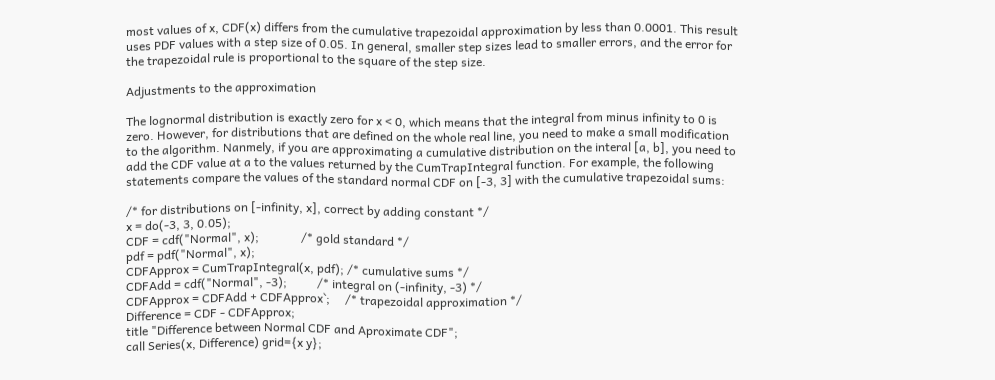most values of x, CDF(x) differs from the cumulative trapezoidal approximation by less than 0.0001. This result uses PDF values with a step size of 0.05. In general, smaller step sizes lead to smaller errors, and the error for the trapezoidal rule is proportional to the square of the step size.

Adjustments to the approximation

The lognormal distribution is exactly zero for x < 0, which means that the integral from minus infinity to 0 is zero. However, for distributions that are defined on the whole real line, you need to make a small modification to the algorithm. Nanmely, if you are approximating a cumulative distribution on the interal [a, b], you need to add the CDF value at a to the values returned by the CumTrapIntegral function. For example, the following statements compare the values of the standard normal CDF on [-3, 3] with the cumulative trapezoidal sums:

/* for distributions on [-infinity, x], correct by adding constant */
x = do(-3, 3, 0.05);
CDF = cdf("Normal", x);              /* gold standard */
pdf = pdf("Normal", x);
CDFApprox = CumTrapIntegral(x, pdf); /* cumulative sums */
CDFAdd = cdf("Normal", -3);          /* integral on (-infinity, -3) */
CDFApprox = CDFAdd + CDFApprox`;     /* trapezoidal approximation */
Difference = CDF - CDFApprox;
title "Difference between Normal CDF and Aproximate CDF";
call Series(x, Difference) grid={x y};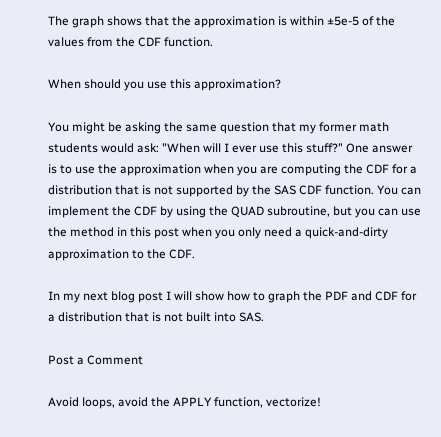The graph shows that the approximation is within ±5e-5 of the values from the CDF function.

When should you use this approximation?

You might be asking the same question that my former math students would ask: "When will I ever use this stuff?" One answer is to use the approximation when you are computing the CDF for a distribution that is not supported by the SAS CDF function. You can implement the CDF by using the QUAD subroutine, but you can use the method in this post when you only need a quick-and-dirty approximation to the CDF.

In my next blog post I will show how to graph the PDF and CDF for a distribution that is not built into SAS.

Post a Comment

Avoid loops, avoid the APPLY function, vectorize!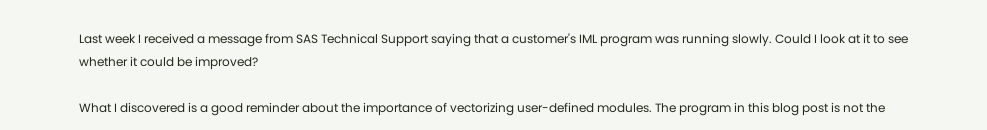Last week I received a message from SAS Technical Support saying that a customer's IML program was running slowly. Could I look at it to see whether it could be improved?

What I discovered is a good reminder about the importance of vectorizing user-defined modules. The program in this blog post is not the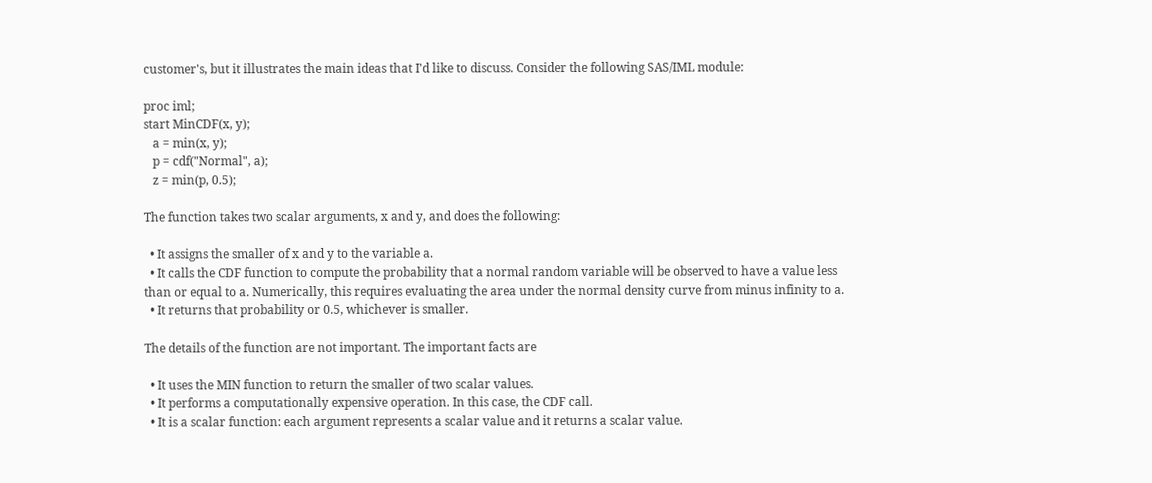customer's, but it illustrates the main ideas that I'd like to discuss. Consider the following SAS/IML module:

proc iml;
start MinCDF(x, y);
   a = min(x, y);
   p = cdf("Normal", a);
   z = min(p, 0.5);

The function takes two scalar arguments, x and y, and does the following:

  • It assigns the smaller of x and y to the variable a.
  • It calls the CDF function to compute the probability that a normal random variable will be observed to have a value less than or equal to a. Numerically, this requires evaluating the area under the normal density curve from minus infinity to a.
  • It returns that probability or 0.5, whichever is smaller.

The details of the function are not important. The important facts are

  • It uses the MIN function to return the smaller of two scalar values.
  • It performs a computationally expensive operation. In this case, the CDF call.
  • It is a scalar function: each argument represents a scalar value and it returns a scalar value.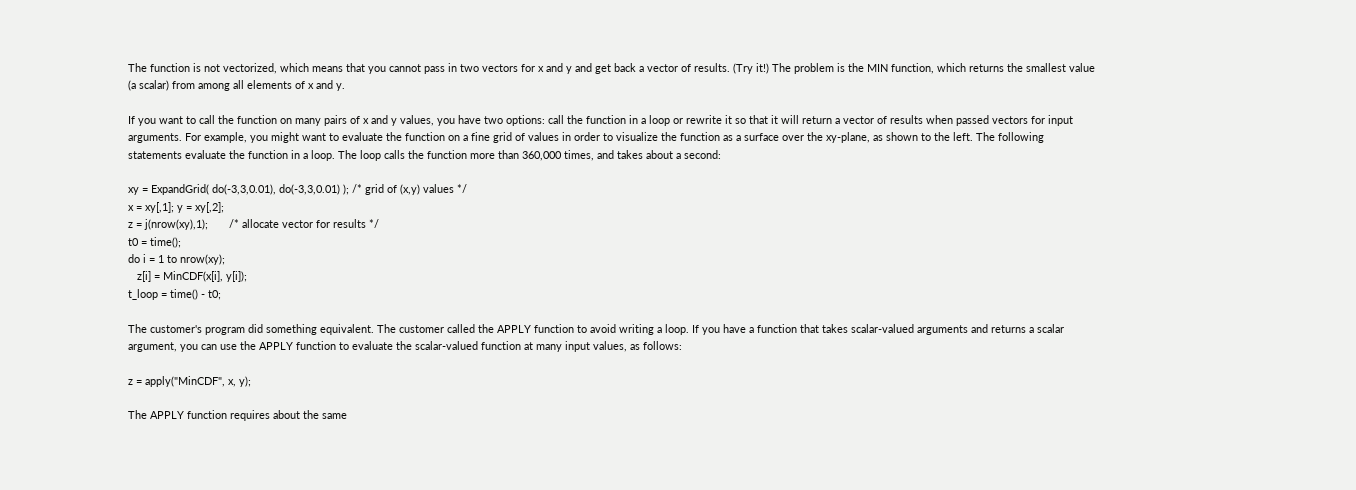The function is not vectorized, which means that you cannot pass in two vectors for x and y and get back a vector of results. (Try it!) The problem is the MIN function, which returns the smallest value (a scalar) from among all elements of x and y.

If you want to call the function on many pairs of x and y values, you have two options: call the function in a loop or rewrite it so that it will return a vector of results when passed vectors for input arguments. For example, you might want to evaluate the function on a fine grid of values in order to visualize the function as a surface over the xy-plane, as shown to the left. The following statements evaluate the function in a loop. The loop calls the function more than 360,000 times, and takes about a second:

xy = ExpandGrid( do(-3,3,0.01), do(-3,3,0.01) ); /* grid of (x,y) values */
x = xy[,1]; y = xy[,2];
z = j(nrow(xy),1);       /* allocate vector for results */
t0 = time();
do i = 1 to nrow(xy);
   z[i] = MinCDF(x[i], y[i]);
t_loop = time() - t0;

The customer's program did something equivalent. The customer called the APPLY function to avoid writing a loop. If you have a function that takes scalar-valued arguments and returns a scalar argument, you can use the APPLY function to evaluate the scalar-valued function at many input values, as follows:

z = apply("MinCDF", x, y);

The APPLY function requires about the same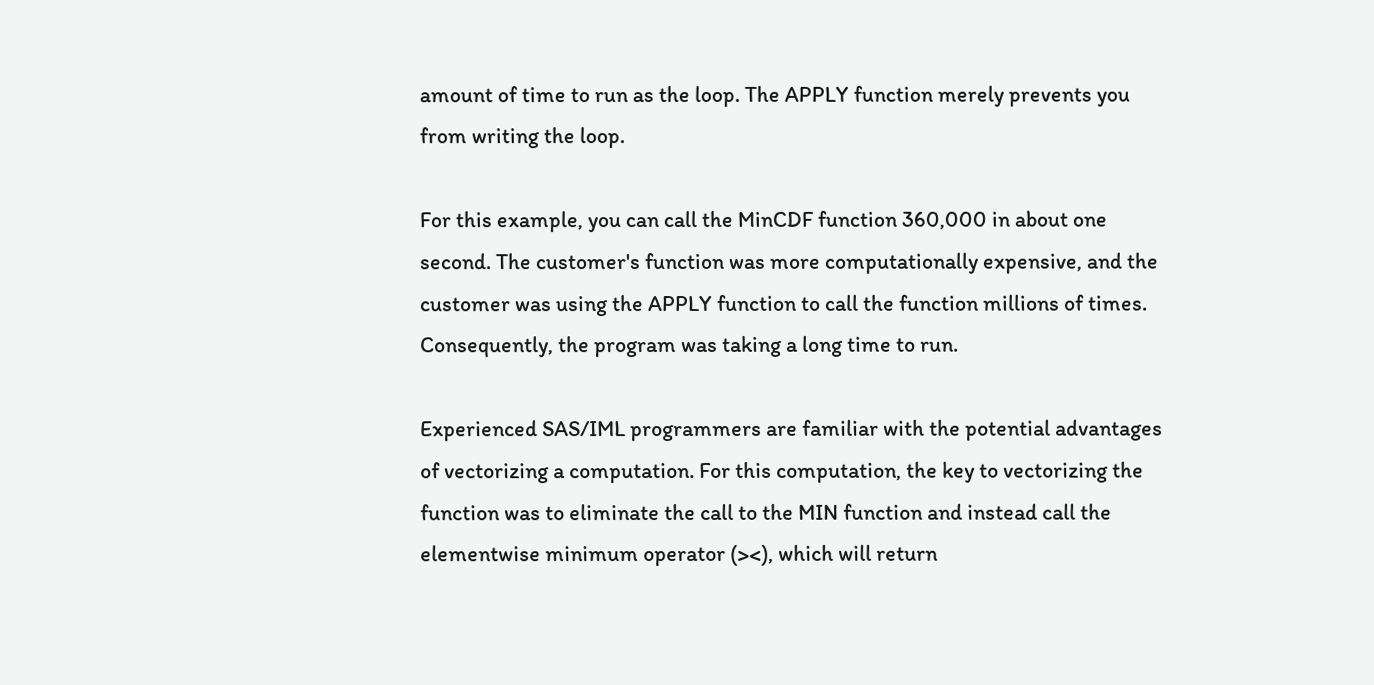amount of time to run as the loop. The APPLY function merely prevents you from writing the loop.

For this example, you can call the MinCDF function 360,000 in about one second. The customer's function was more computationally expensive, and the customer was using the APPLY function to call the function millions of times. Consequently, the program was taking a long time to run.

Experienced SAS/IML programmers are familiar with the potential advantages of vectorizing a computation. For this computation, the key to vectorizing the function was to eliminate the call to the MIN function and instead call the elementwise minimum operator (><), which will return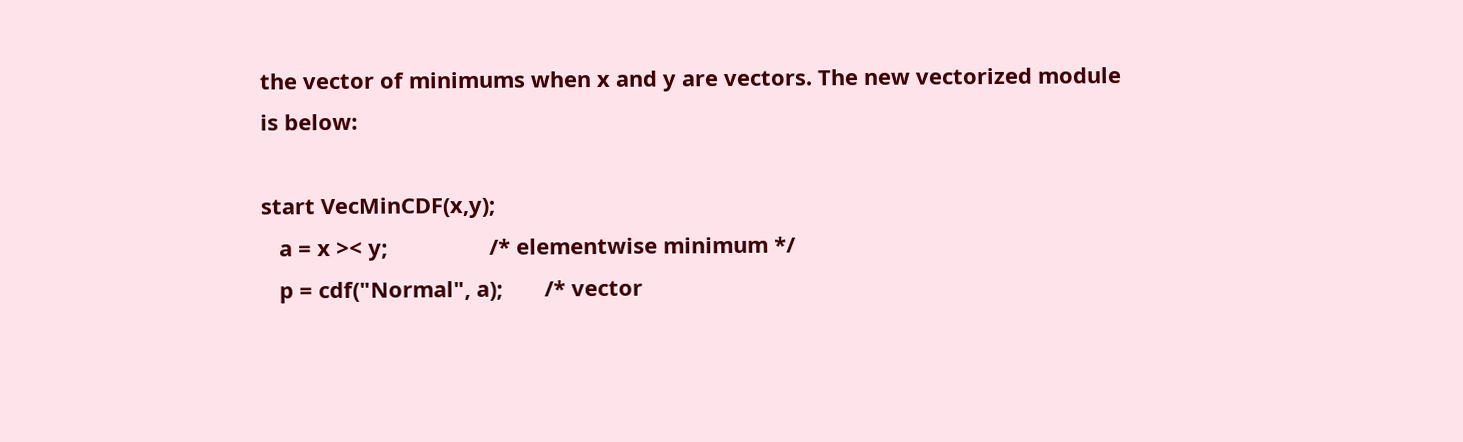the vector of minimums when x and y are vectors. The new vectorized module is below:

start VecMinCDF(x,y);
   a = x >< y;                 /* elementwise minimum */
   p = cdf("Normal", a);       /* vector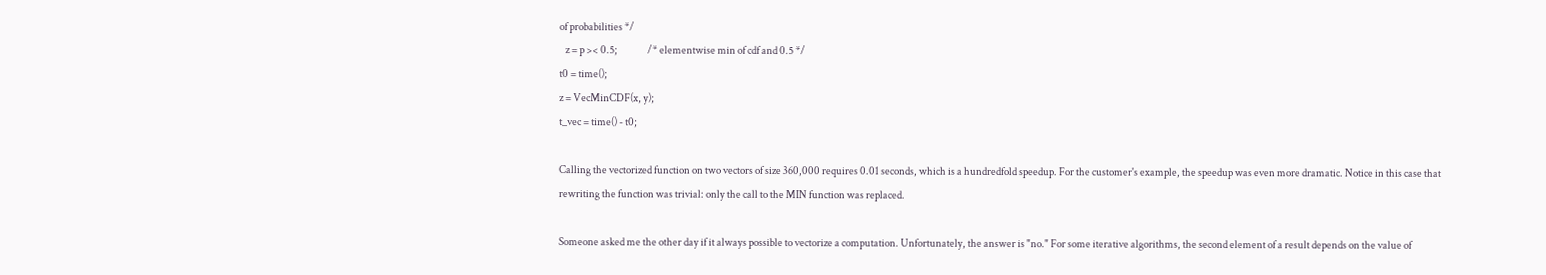of probabilities */
   z = p >< 0.5;               /* elementwise min of cdf and 0.5 */
t0 = time();
z = VecMinCDF(x, y);
t_vec = time() - t0;

Calling the vectorized function on two vectors of size 360,000 requires 0.01 seconds, which is a hundredfold speedup. For the customer's example, the speedup was even more dramatic. Notice in this case that rewriting the function was trivial: only the call to the MIN function was replaced.

Someone asked me the other day if it always possible to vectorize a computation. Unfortunately, the answer is "no." For some iterative algorithms, the second element of a result depends on the value of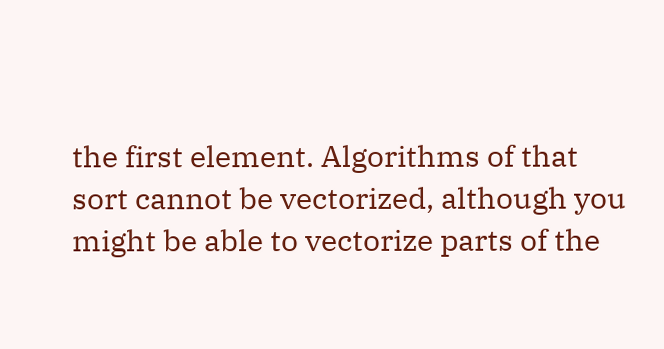the first element. Algorithms of that sort cannot be vectorized, although you might be able to vectorize parts of the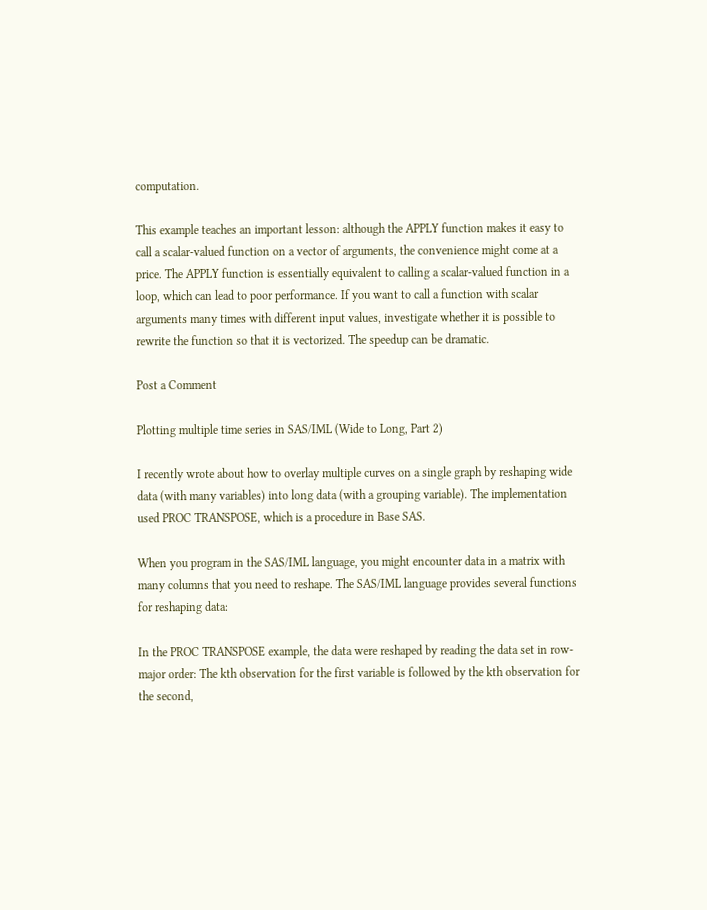computation.

This example teaches an important lesson: although the APPLY function makes it easy to call a scalar-valued function on a vector of arguments, the convenience might come at a price. The APPLY function is essentially equivalent to calling a scalar-valued function in a loop, which can lead to poor performance. If you want to call a function with scalar arguments many times with different input values, investigate whether it is possible to rewrite the function so that it is vectorized. The speedup can be dramatic.

Post a Comment

Plotting multiple time series in SAS/IML (Wide to Long, Part 2)

I recently wrote about how to overlay multiple curves on a single graph by reshaping wide data (with many variables) into long data (with a grouping variable). The implementation used PROC TRANSPOSE, which is a procedure in Base SAS.

When you program in the SAS/IML language, you might encounter data in a matrix with many columns that you need to reshape. The SAS/IML language provides several functions for reshaping data:

In the PROC TRANSPOSE example, the data were reshaped by reading the data set in row-major order: The kth observation for the first variable is followed by the kth observation for the second,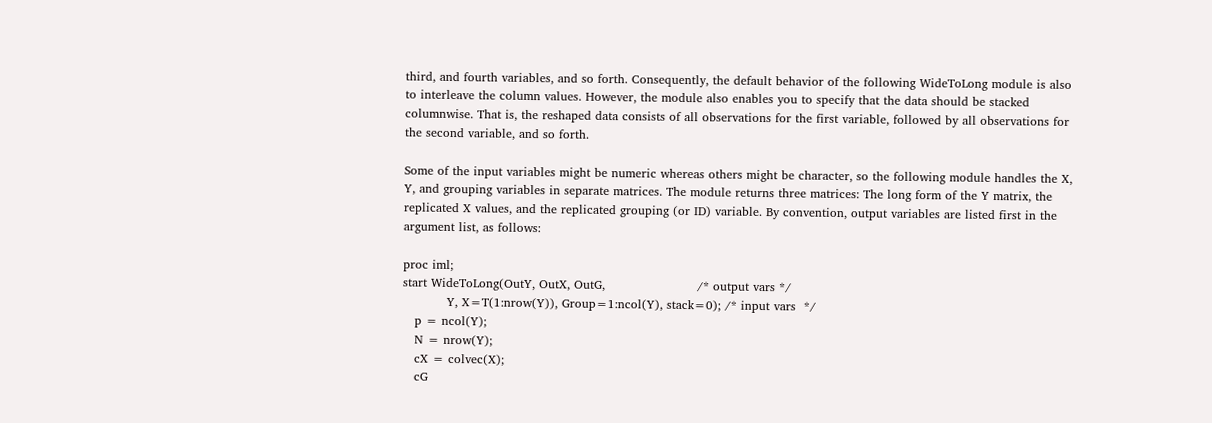third, and fourth variables, and so forth. Consequently, the default behavior of the following WideToLong module is also to interleave the column values. However, the module also enables you to specify that the data should be stacked columnwise. That is, the reshaped data consists of all observations for the first variable, followed by all observations for the second variable, and so forth.

Some of the input variables might be numeric whereas others might be character, so the following module handles the X, Y, and grouping variables in separate matrices. The module returns three matrices: The long form of the Y matrix, the replicated X values, and the replicated grouping (or ID) variable. By convention, output variables are listed first in the argument list, as follows:

proc iml;
start WideToLong(OutY, OutX, OutG,                       /* output vars */
           Y, X=T(1:nrow(Y)), Group=1:ncol(Y), stack=0); /* input vars  */
   p = ncol(Y);
   N = nrow(Y);
   cX = colvec(X);
   cG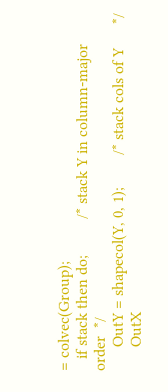= colvec(Group);
   if stack then do;         /* stack Y in column-major order  */
      OutY = shapecol(Y, 0, 1);        /* stack cols of Y      */
      OutX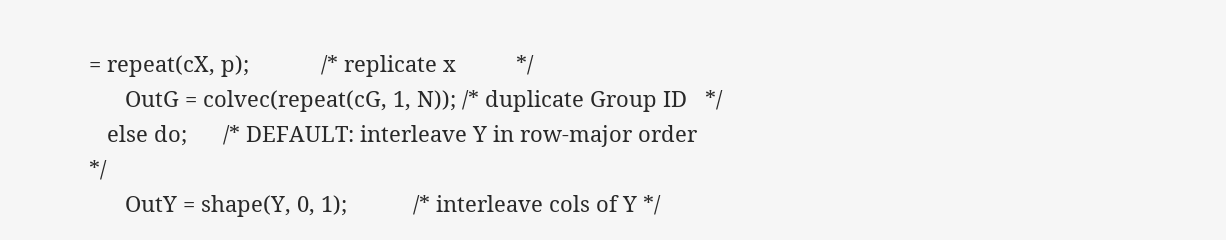= repeat(cX, p);            /* replicate x          */
      OutG = colvec(repeat(cG, 1, N)); /* duplicate Group ID   */
   else do;      /* DEFAULT: interleave Y in row-major order   */
      OutY = shape(Y, 0, 1);           /* interleave cols of Y */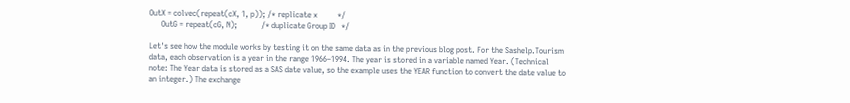OutX = colvec(repeat(cX, 1, p)); /* replicate x          */
      OutG = repeat(cG, N);            /* duplicate Group ID   */

Let's see how the module works by testing it on the same data as in the previous blog post. For the Sashelp.Tourism data, each observation is a year in the range 1966–1994. The year is stored in a variable named Year. (Technical note: The Year data is stored as a SAS date value, so the example uses the YEAR function to convert the date value to an integer.) The exchange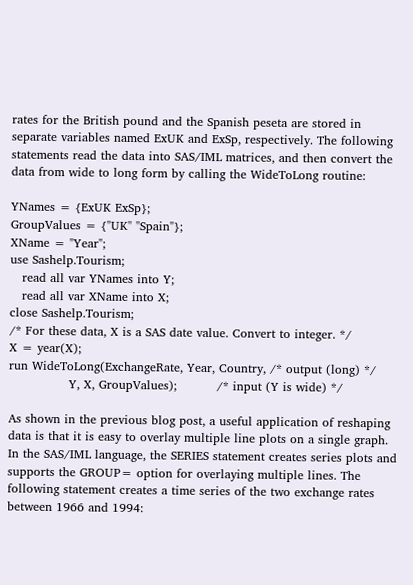rates for the British pound and the Spanish peseta are stored in separate variables named ExUK and ExSp, respectively. The following statements read the data into SAS/IML matrices, and then convert the data from wide to long form by calling the WideToLong routine:

YNames = {ExUK ExSp};
GroupValues = {"UK" "Spain"};
XName = "Year";
use Sashelp.Tourism;
   read all var YNames into Y;
   read all var XName into X;
close Sashelp.Tourism;
/* For these data, X is a SAS date value. Convert to integer. */
X = year(X);
run WideToLong(ExchangeRate, Year, Country, /* output (long) */
               Y, X, GroupValues);          /* input (Y is wide) */

As shown in the previous blog post, a useful application of reshaping data is that it is easy to overlay multiple line plots on a single graph. In the SAS/IML language, the SERIES statement creates series plots and supports the GROUP= option for overlaying multiple lines. The following statement creates a time series of the two exchange rates between 1966 and 1994: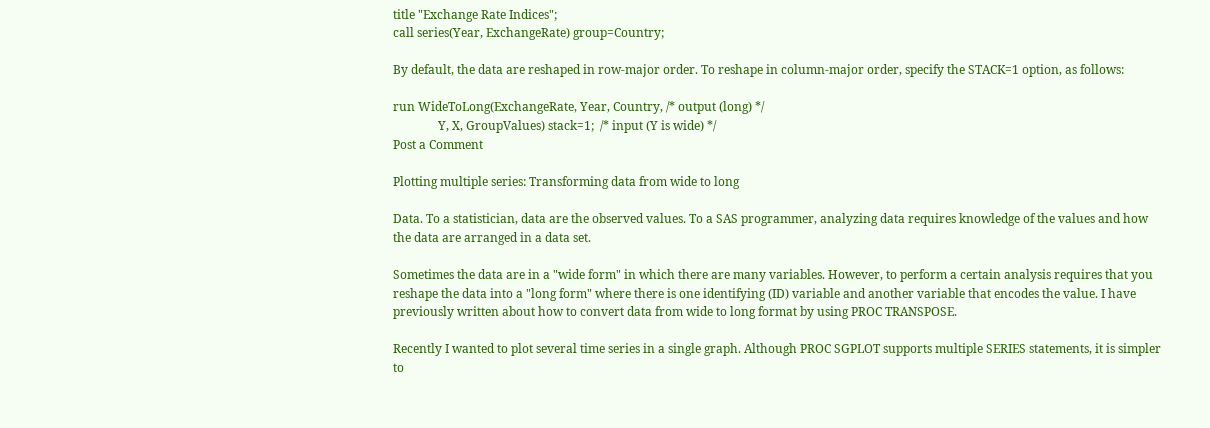title "Exchange Rate Indices";
call series(Year, ExchangeRate) group=Country;

By default, the data are reshaped in row-major order. To reshape in column-major order, specify the STACK=1 option, as follows:

run WideToLong(ExchangeRate, Year, Country, /* output (long) */
               Y, X, GroupValues) stack=1;  /* input (Y is wide) */
Post a Comment

Plotting multiple series: Transforming data from wide to long

Data. To a statistician, data are the observed values. To a SAS programmer, analyzing data requires knowledge of the values and how the data are arranged in a data set.

Sometimes the data are in a "wide form" in which there are many variables. However, to perform a certain analysis requires that you reshape the data into a "long form" where there is one identifying (ID) variable and another variable that encodes the value. I have previously written about how to convert data from wide to long format by using PROC TRANSPOSE.

Recently I wanted to plot several time series in a single graph. Although PROC SGPLOT supports multiple SERIES statements, it is simpler to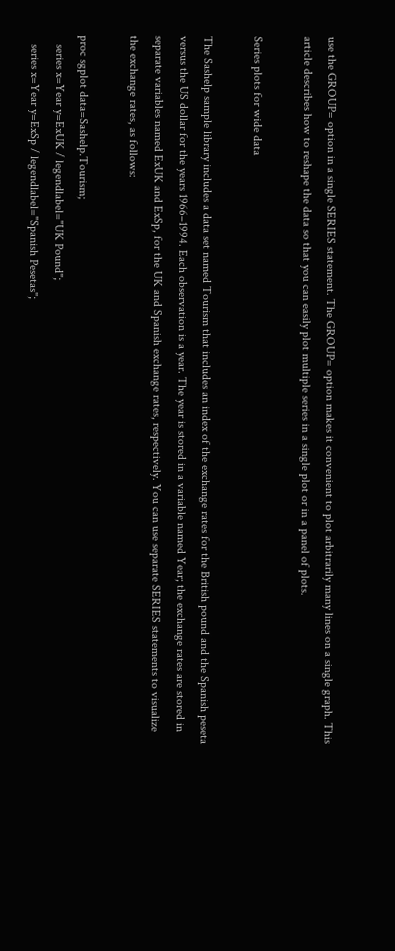use the GROUP= option in a single SERIES statement. The GROUP= option makes it convenient to plot arbitrarily many lines on a single graph. This article describes how to reshape the data so that you can easily plot multiple series in a single plot or in a panel of plots.

Series plots for wide data

The Sashelp sample library includes a data set named Tourism that includes an index of the exchange rates for the British pound and the Spanish peseta versus the US dollar for the years 1966–1994. Each observation is a year. The year is stored in a variable named Year; the exchange rates are stored in separate variables named ExUK and ExSp, for the UK and Spanish exchange rates, respectively. You can use separate SERIES statements to visualize the exchange rates, as follows:

proc sgplot data=Sashelp.Tourism;
   series x=Year y=ExUK / legendlabel="UK Pound";
   series x=Year y=ExSp / legendlabel="Spanish Pesetas";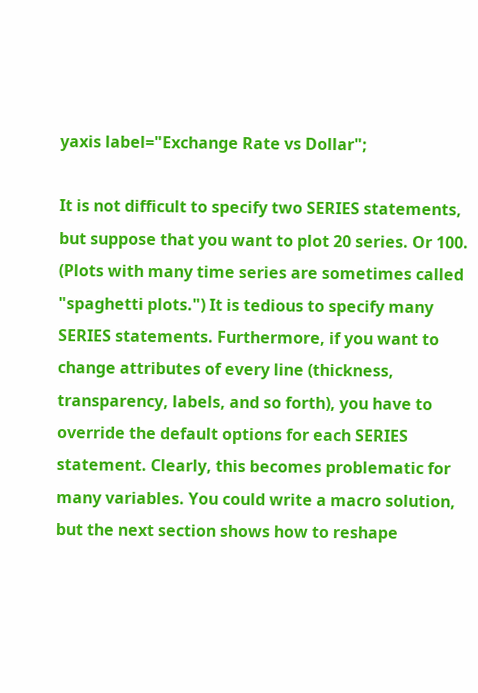yaxis label="Exchange Rate vs Dollar";

It is not difficult to specify two SERIES statements, but suppose that you want to plot 20 series. Or 100. (Plots with many time series are sometimes called "spaghetti plots.") It is tedious to specify many SERIES statements. Furthermore, if you want to change attributes of every line (thickness, transparency, labels, and so forth), you have to override the default options for each SERIES statement. Clearly, this becomes problematic for many variables. You could write a macro solution, but the next section shows how to reshape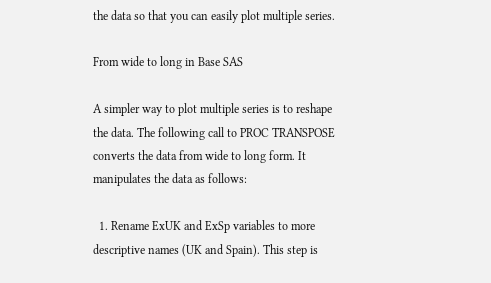the data so that you can easily plot multiple series.

From wide to long in Base SAS

A simpler way to plot multiple series is to reshape the data. The following call to PROC TRANSPOSE converts the data from wide to long form. It manipulates the data as follows:

  1. Rename ExUK and ExSp variables to more descriptive names (UK and Spain). This step is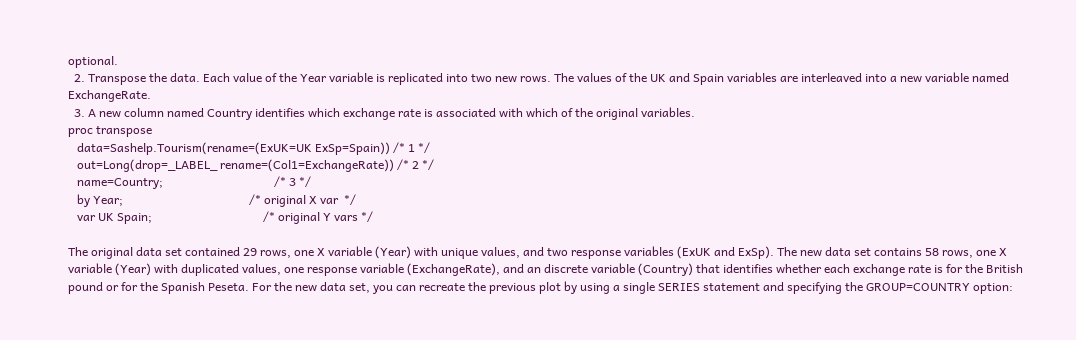optional.
  2. Transpose the data. Each value of the Year variable is replicated into two new rows. The values of the UK and Spain variables are interleaved into a new variable named ExchangeRate.
  3. A new column named Country identifies which exchange rate is associated with which of the original variables.
proc transpose
   data=Sashelp.Tourism(rename=(ExUK=UK ExSp=Spain)) /* 1 */
   out=Long(drop=_LABEL_ rename=(Col1=ExchangeRate)) /* 2 */
   name=Country;                                     /* 3 */
   by Year;                                          /* original X var  */
   var UK Spain;                                     /* original Y vars */

The original data set contained 29 rows, one X variable (Year) with unique values, and two response variables (ExUK and ExSp). The new data set contains 58 rows, one X variable (Year) with duplicated values, one response variable (ExchangeRate), and an discrete variable (Country) that identifies whether each exchange rate is for the British pound or for the Spanish Peseta. For the new data set, you can recreate the previous plot by using a single SERIES statement and specifying the GROUP=COUNTRY option: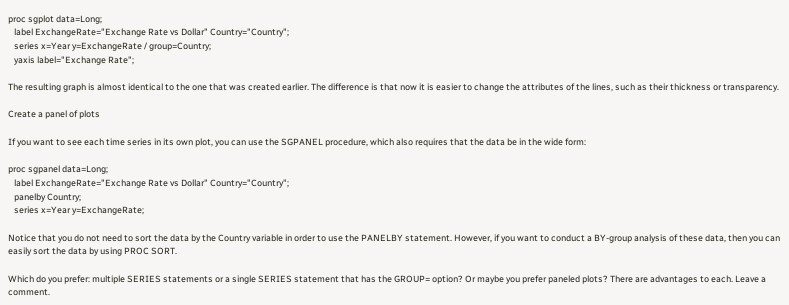proc sgplot data=Long;
   label ExchangeRate="Exchange Rate vs Dollar" Country="Country";
   series x=Year y=ExchangeRate / group=Country;
   yaxis label="Exchange Rate";

The resulting graph is almost identical to the one that was created earlier. The difference is that now it is easier to change the attributes of the lines, such as their thickness or transparency.

Create a panel of plots

If you want to see each time series in its own plot, you can use the SGPANEL procedure, which also requires that the data be in the wide form:

proc sgpanel data=Long;
   label ExchangeRate="Exchange Rate vs Dollar" Country="Country";
   panelby Country;
   series x=Year y=ExchangeRate;

Notice that you do not need to sort the data by the Country variable in order to use the PANELBY statement. However, if you want to conduct a BY-group analysis of these data, then you can easily sort the data by using PROC SORT.

Which do you prefer: multiple SERIES statements or a single SERIES statement that has the GROUP= option? Or maybe you prefer paneled plots? There are advantages to each. Leave a comment.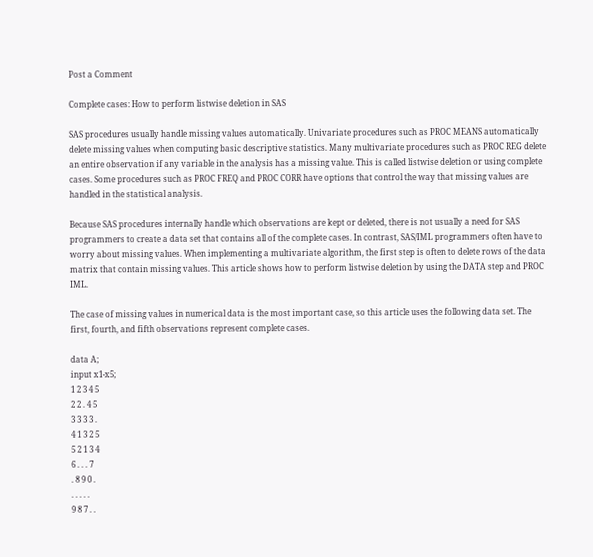Post a Comment

Complete cases: How to perform listwise deletion in SAS

SAS procedures usually handle missing values automatically. Univariate procedures such as PROC MEANS automatically delete missing values when computing basic descriptive statistics. Many multivariate procedures such as PROC REG delete an entire observation if any variable in the analysis has a missing value. This is called listwise deletion or using complete cases. Some procedures such as PROC FREQ and PROC CORR have options that control the way that missing values are handled in the statistical analysis.

Because SAS procedures internally handle which observations are kept or deleted, there is not usually a need for SAS programmers to create a data set that contains all of the complete cases. In contrast, SAS/IML programmers often have to worry about missing values. When implementing a multivariate algorithm, the first step is often to delete rows of the data matrix that contain missing values. This article shows how to perform listwise deletion by using the DATA step and PROC IML.

The case of missing values in numerical data is the most important case, so this article uses the following data set. The first, fourth, and fifth observations represent complete cases.

data A;
input x1-x5;
1 2 3 4 5
2 2 . 4 5
3 3 3 3 .
4 1 3 2 5
5 2 1 3 4
6 . . . 7
. 8 9 0 .
. . . . .
9 8 7 . .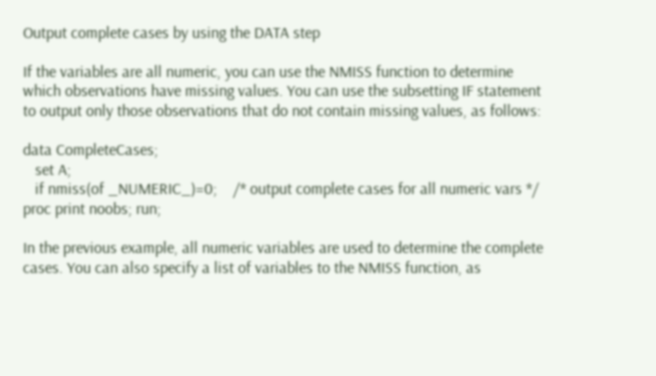Output complete cases by using the DATA step

If the variables are all numeric, you can use the NMISS function to determine which observations have missing values. You can use the subsetting IF statement to output only those observations that do not contain missing values, as follows:

data CompleteCases;
   set A;
   if nmiss(of _NUMERIC_)=0;    /* output complete cases for all numeric vars */
proc print noobs; run;

In the previous example, all numeric variables are used to determine the complete cases. You can also specify a list of variables to the NMISS function, as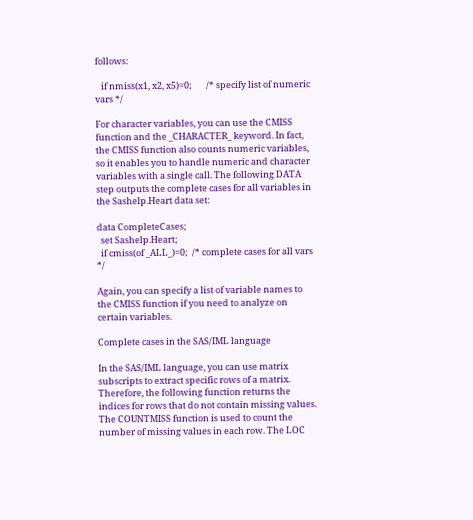follows:

   if nmiss(x1, x2, x5)=0;       /* specify list of numeric vars */

For character variables, you can use the CMISS function and the _CHARACTER_ keyword. In fact, the CMISS function also counts numeric variables, so it enables you to handle numeric and character variables with a single call. The following DATA step outputs the complete cases for all variables in the Sashelp.Heart data set:

data CompleteCases;
  set Sashelp.Heart;
  if cmiss(of _ALL_)=0;  /* complete cases for all vars */

Again, you can specify a list of variable names to the CMISS function if you need to analyze on certain variables.

Complete cases in the SAS/IML language

In the SAS/IML language, you can use matrix subscripts to extract specific rows of a matrix. Therefore, the following function returns the indices for rows that do not contain missing values. The COUNTMISS function is used to count the number of missing values in each row. The LOC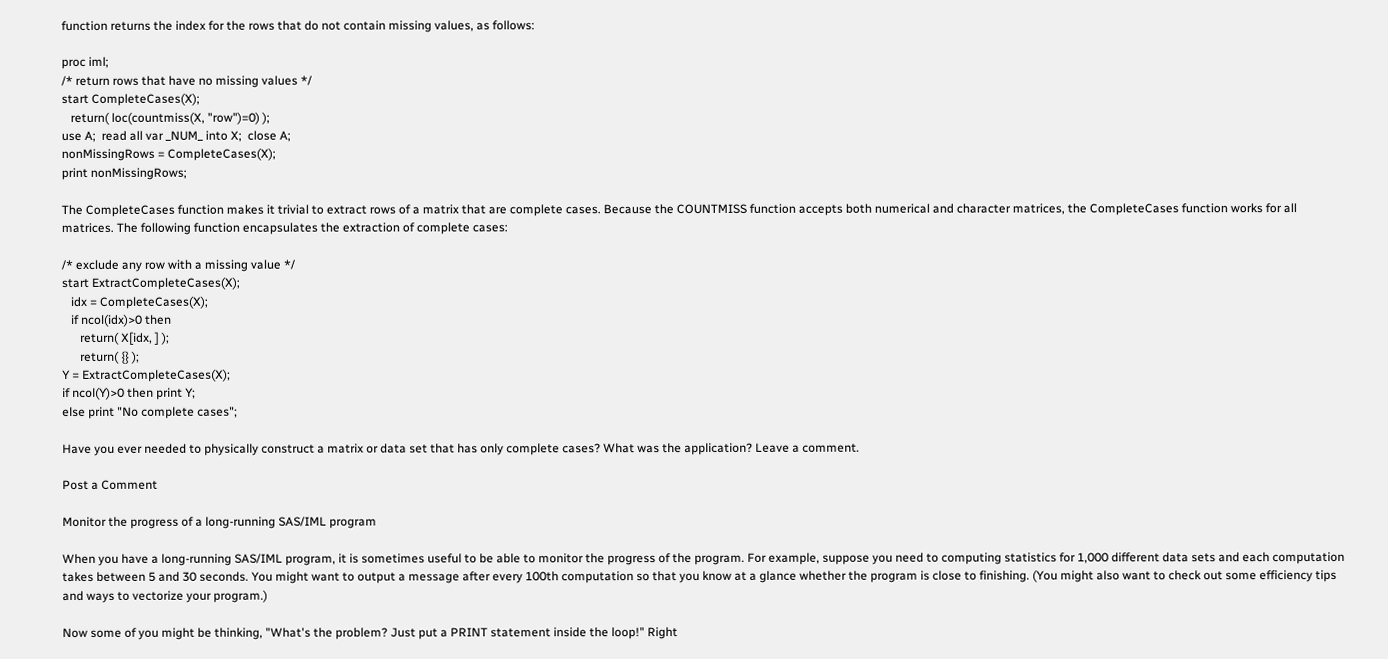function returns the index for the rows that do not contain missing values, as follows:

proc iml;
/* return rows that have no missing values */
start CompleteCases(X);
   return( loc(countmiss(X, "row")=0) );
use A;  read all var _NUM_ into X;  close A;
nonMissingRows = CompleteCases(X);
print nonMissingRows;

The CompleteCases function makes it trivial to extract rows of a matrix that are complete cases. Because the COUNTMISS function accepts both numerical and character matrices, the CompleteCases function works for all matrices. The following function encapsulates the extraction of complete cases:

/* exclude any row with a missing value */
start ExtractCompleteCases(X);
   idx = CompleteCases(X);
   if ncol(idx)>0 then
      return( X[idx, ] );
      return( {} );
Y = ExtractCompleteCases(X);
if ncol(Y)>0 then print Y;
else print "No complete cases";

Have you ever needed to physically construct a matrix or data set that has only complete cases? What was the application? Leave a comment.

Post a Comment

Monitor the progress of a long-running SAS/IML program

When you have a long-running SAS/IML program, it is sometimes useful to be able to monitor the progress of the program. For example, suppose you need to computing statistics for 1,000 different data sets and each computation takes between 5 and 30 seconds. You might want to output a message after every 100th computation so that you know at a glance whether the program is close to finishing. (You might also want to check out some efficiency tips and ways to vectorize your program.)

Now some of you might be thinking, "What's the problem? Just put a PRINT statement inside the loop!" Right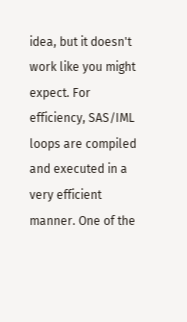idea, but it doesn't work like you might expect. For efficiency, SAS/IML loops are compiled and executed in a very efficient manner. One of the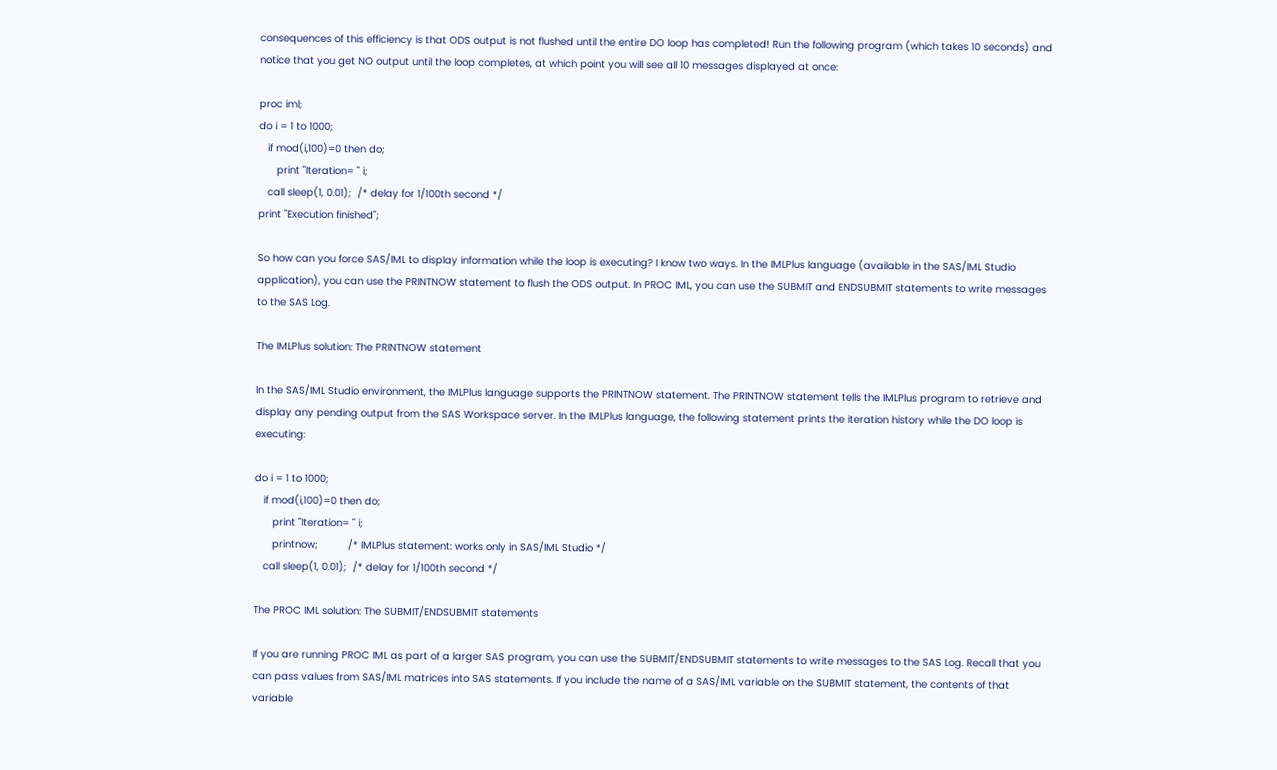consequences of this efficiency is that ODS output is not flushed until the entire DO loop has completed! Run the following program (which takes 10 seconds) and notice that you get NO output until the loop completes, at which point you will see all 10 messages displayed at once:

proc iml;
do i = 1 to 1000;
   if mod(i,100)=0 then do;
      print "Iteration= " i;
   call sleep(1, 0.01);  /* delay for 1/100th second */
print "Execution finished";

So how can you force SAS/IML to display information while the loop is executing? I know two ways. In the IMLPlus language (available in the SAS/IML Studio application), you can use the PRINTNOW statement to flush the ODS output. In PROC IML, you can use the SUBMIT and ENDSUBMIT statements to write messages to the SAS Log.

The IMLPlus solution: The PRINTNOW statement

In the SAS/IML Studio environment, the IMLPlus language supports the PRINTNOW statement. The PRINTNOW statement tells the IMLPlus program to retrieve and display any pending output from the SAS Workspace server. In the IMLPlus language, the following statement prints the iteration history while the DO loop is executing:

do i = 1 to 1000;
   if mod(i,100)=0 then do;
      print "Iteration= " i;
      printnow;          /* IMLPlus statement: works only in SAS/IML Studio */
   call sleep(1, 0.01);  /* delay for 1/100th second */

The PROC IML solution: The SUBMIT/ENDSUBMIT statements

If you are running PROC IML as part of a larger SAS program, you can use the SUBMIT/ENDSUBMIT statements to write messages to the SAS Log. Recall that you can pass values from SAS/IML matrices into SAS statements. If you include the name of a SAS/IML variable on the SUBMIT statement, the contents of that variable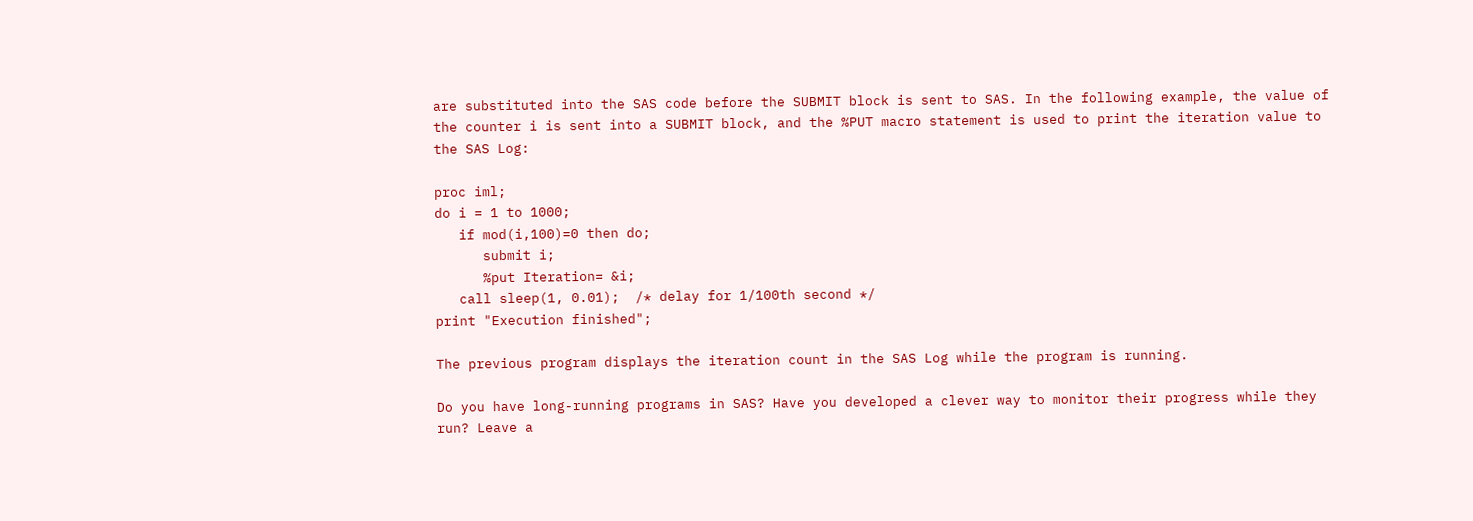are substituted into the SAS code before the SUBMIT block is sent to SAS. In the following example, the value of the counter i is sent into a SUBMIT block, and the %PUT macro statement is used to print the iteration value to the SAS Log:

proc iml;
do i = 1 to 1000;
   if mod(i,100)=0 then do;
      submit i;
      %put Iteration= &i;
   call sleep(1, 0.01);  /* delay for 1/100th second */
print "Execution finished";

The previous program displays the iteration count in the SAS Log while the program is running.

Do you have long-running programs in SAS? Have you developed a clever way to monitor their progress while they run? Leave a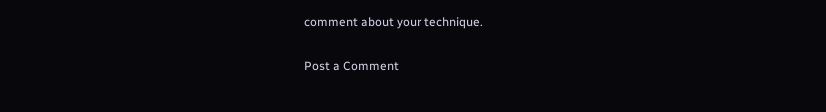comment about your technique.

Post a Comment